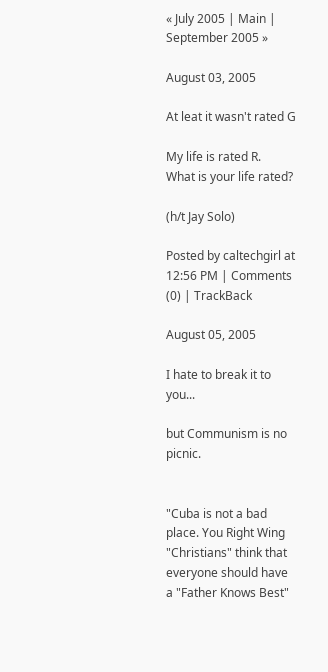« July 2005 | Main | September 2005 »

August 03, 2005

At leat it wasn't rated G

My life is rated R.
What is your life rated?

(h/t Jay Solo)

Posted by caltechgirl at 12:56 PM | Comments (0) | TrackBack

August 05, 2005

I hate to break it to you...

but Communism is no picnic.


"Cuba is not a bad place. You Right Wing "Christians" think that everyone should have a "Father Knows Best"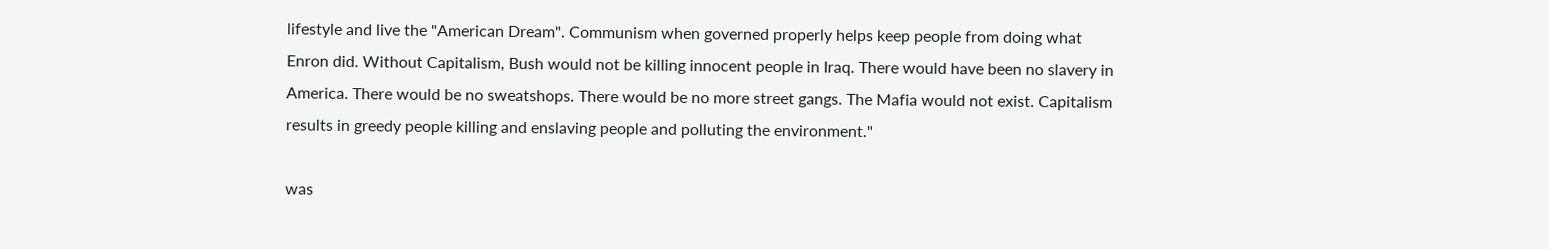lifestyle and live the "American Dream". Communism when governed properly helps keep people from doing what Enron did. Without Capitalism, Bush would not be killing innocent people in Iraq. There would have been no slavery in America. There would be no sweatshops. There would be no more street gangs. The Mafia would not exist. Capitalism results in greedy people killing and enslaving people and polluting the environment."

was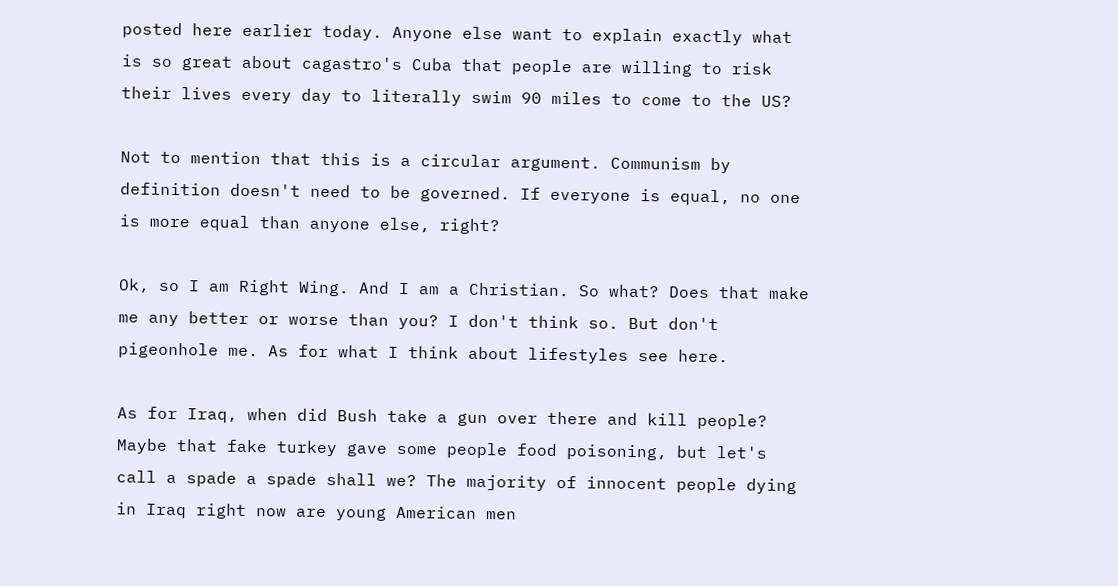posted here earlier today. Anyone else want to explain exactly what is so great about cagastro's Cuba that people are willing to risk their lives every day to literally swim 90 miles to come to the US?

Not to mention that this is a circular argument. Communism by definition doesn't need to be governed. If everyone is equal, no one is more equal than anyone else, right?

Ok, so I am Right Wing. And I am a Christian. So what? Does that make me any better or worse than you? I don't think so. But don't pigeonhole me. As for what I think about lifestyles see here.

As for Iraq, when did Bush take a gun over there and kill people? Maybe that fake turkey gave some people food poisoning, but let's call a spade a spade shall we? The majority of innocent people dying in Iraq right now are young American men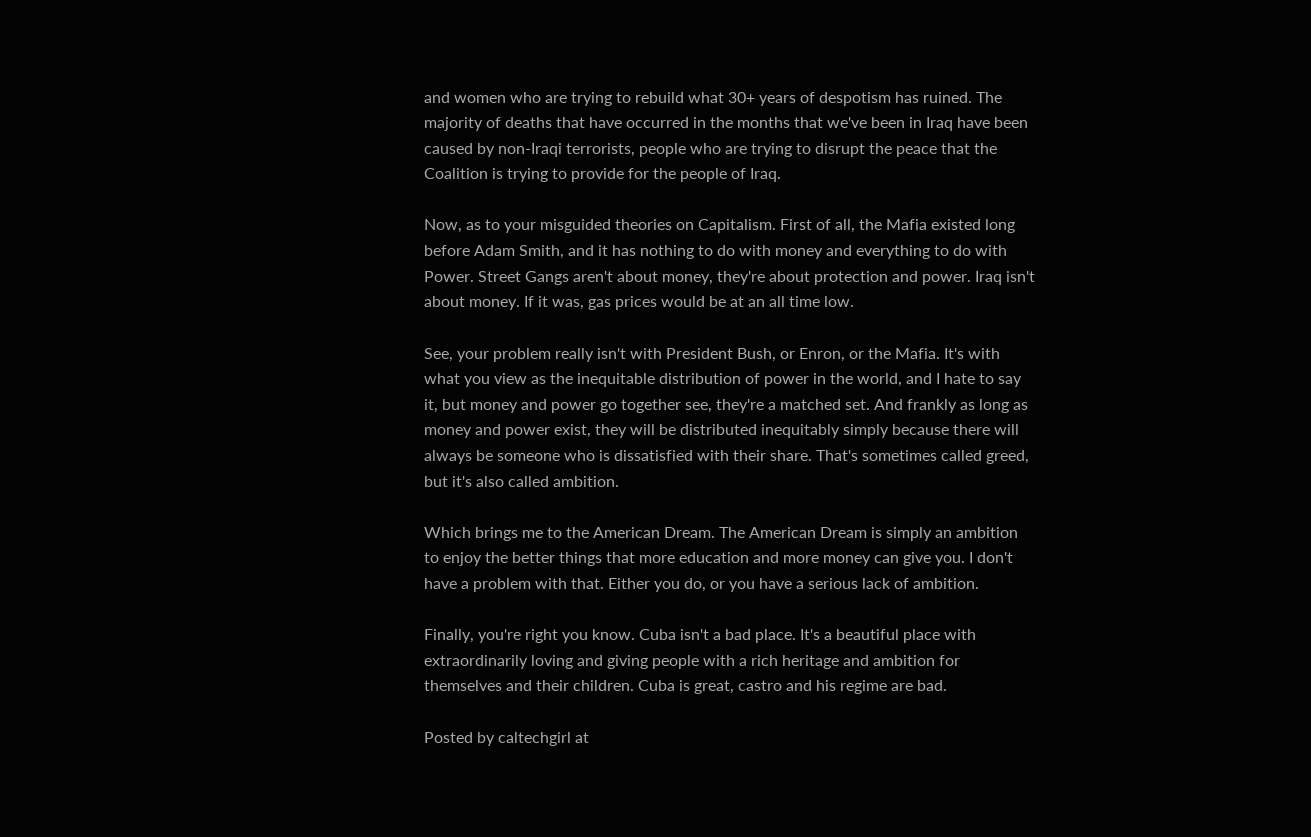and women who are trying to rebuild what 30+ years of despotism has ruined. The majority of deaths that have occurred in the months that we've been in Iraq have been caused by non-Iraqi terrorists, people who are trying to disrupt the peace that the Coalition is trying to provide for the people of Iraq.

Now, as to your misguided theories on Capitalism. First of all, the Mafia existed long before Adam Smith, and it has nothing to do with money and everything to do with Power. Street Gangs aren't about money, they're about protection and power. Iraq isn't about money. If it was, gas prices would be at an all time low.

See, your problem really isn't with President Bush, or Enron, or the Mafia. It's with what you view as the inequitable distribution of power in the world, and I hate to say it, but money and power go together see, they're a matched set. And frankly as long as money and power exist, they will be distributed inequitably simply because there will always be someone who is dissatisfied with their share. That's sometimes called greed, but it's also called ambition.

Which brings me to the American Dream. The American Dream is simply an ambition to enjoy the better things that more education and more money can give you. I don't have a problem with that. Either you do, or you have a serious lack of ambition.

Finally, you're right you know. Cuba isn't a bad place. It's a beautiful place with extraordinarily loving and giving people with a rich heritage and ambition for themselves and their children. Cuba is great, castro and his regime are bad.

Posted by caltechgirl at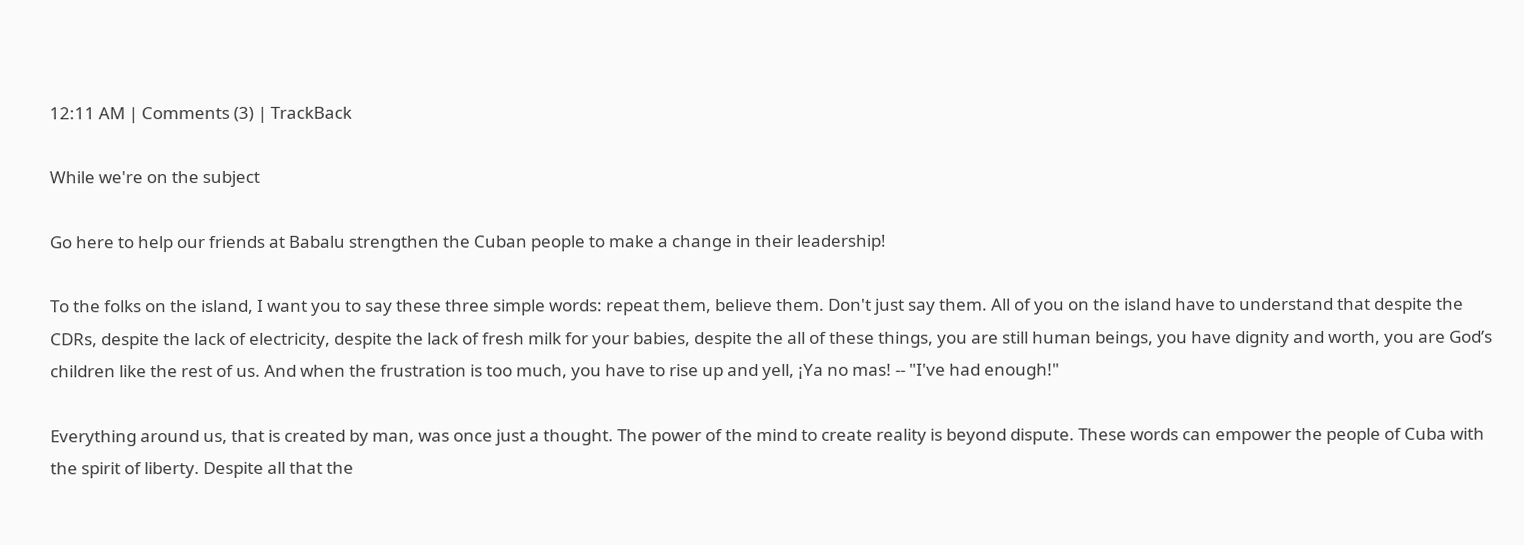12:11 AM | Comments (3) | TrackBack

While we're on the subject

Go here to help our friends at Babalu strengthen the Cuban people to make a change in their leadership!

To the folks on the island, I want you to say these three simple words: repeat them, believe them. Don't just say them. All of you on the island have to understand that despite the CDRs, despite the lack of electricity, despite the lack of fresh milk for your babies, despite the all of these things, you are still human beings, you have dignity and worth, you are God’s children like the rest of us. And when the frustration is too much, you have to rise up and yell, ¡Ya no mas! -- "I've had enough!"

Everything around us, that is created by man, was once just a thought. The power of the mind to create reality is beyond dispute. These words can empower the people of Cuba with the spirit of liberty. Despite all that the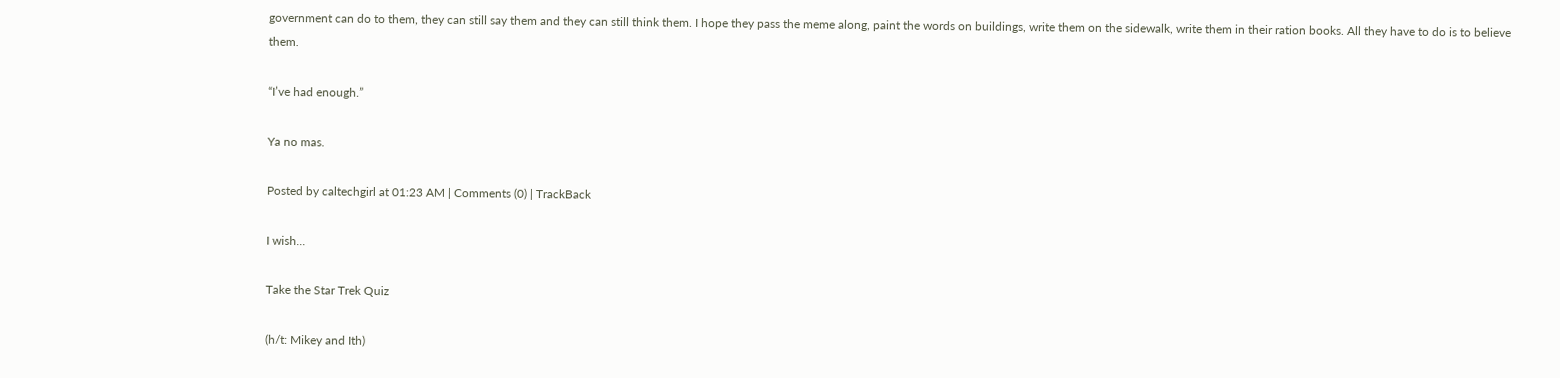government can do to them, they can still say them and they can still think them. I hope they pass the meme along, paint the words on buildings, write them on the sidewalk, write them in their ration books. All they have to do is to believe them.

“I’ve had enough.”

Ya no mas.

Posted by caltechgirl at 01:23 AM | Comments (0) | TrackBack

I wish...

Take the Star Trek Quiz

(h/t: Mikey and Ith)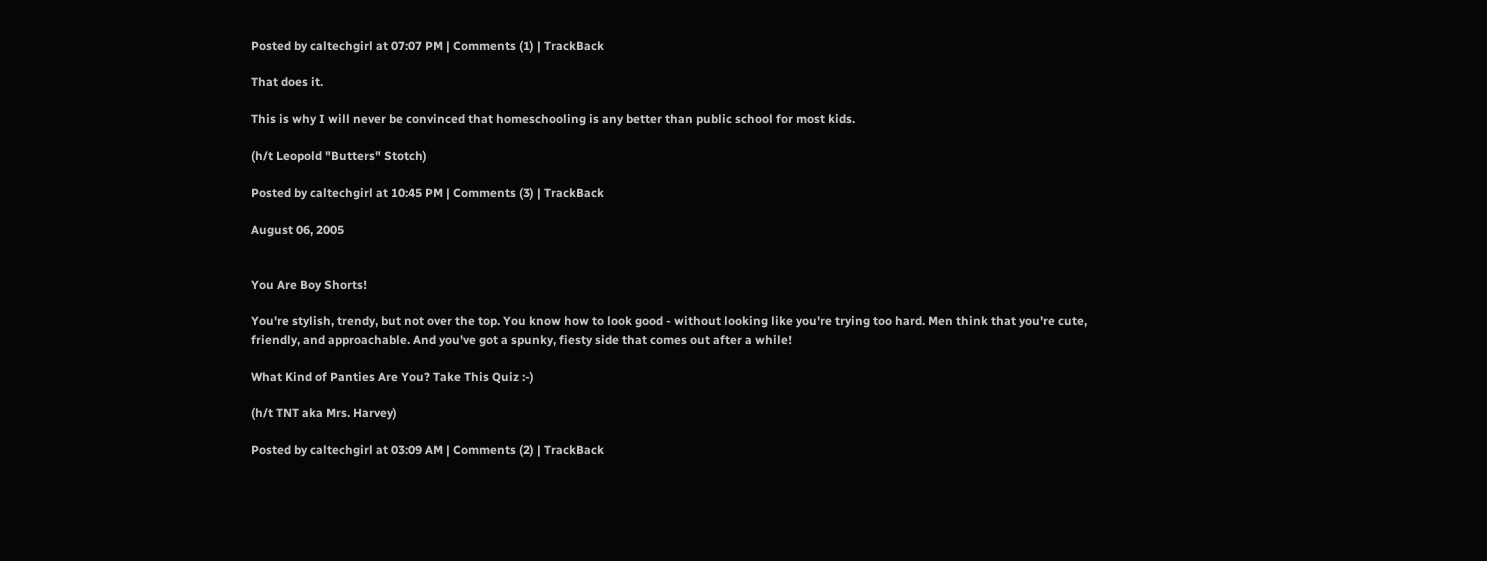Posted by caltechgirl at 07:07 PM | Comments (1) | TrackBack

That does it.

This is why I will never be convinced that homeschooling is any better than public school for most kids.

(h/t Leopold "Butters" Stotch)

Posted by caltechgirl at 10:45 PM | Comments (3) | TrackBack

August 06, 2005


You Are Boy Shorts!

You're stylish, trendy, but not over the top. You know how to look good - without looking like you're trying too hard. Men think that you're cute, friendly, and approachable. And you've got a spunky, fiesty side that comes out after a while!

What Kind of Panties Are You? Take This Quiz :-)

(h/t TNT aka Mrs. Harvey)

Posted by caltechgirl at 03:09 AM | Comments (2) | TrackBack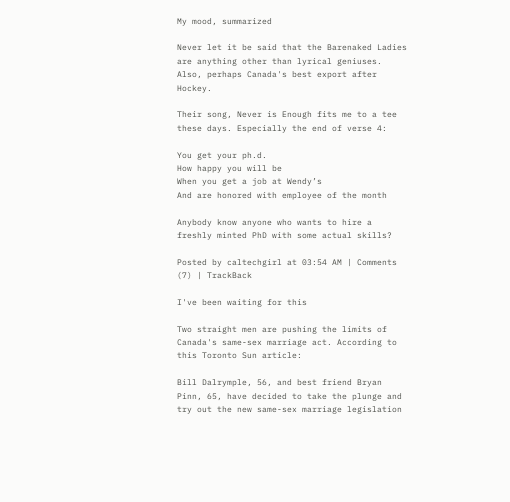My mood, summarized

Never let it be said that the Barenaked Ladies are anything other than lyrical geniuses. Also, perhaps Canada's best export after Hockey.

Their song, Never is Enough fits me to a tee these days. Especially the end of verse 4:

You get your ph.d.
How happy you will be
When you get a job at Wendy’s
And are honored with employee of the month

Anybody know anyone who wants to hire a freshly minted PhD with some actual skills?

Posted by caltechgirl at 03:54 AM | Comments (7) | TrackBack

I've been waiting for this

Two straight men are pushing the limits of Canada's same-sex marriage act. According to this Toronto Sun article:

Bill Dalrymple, 56, and best friend Bryan Pinn, 65, have decided to take the plunge and try out the new same-sex marriage legislation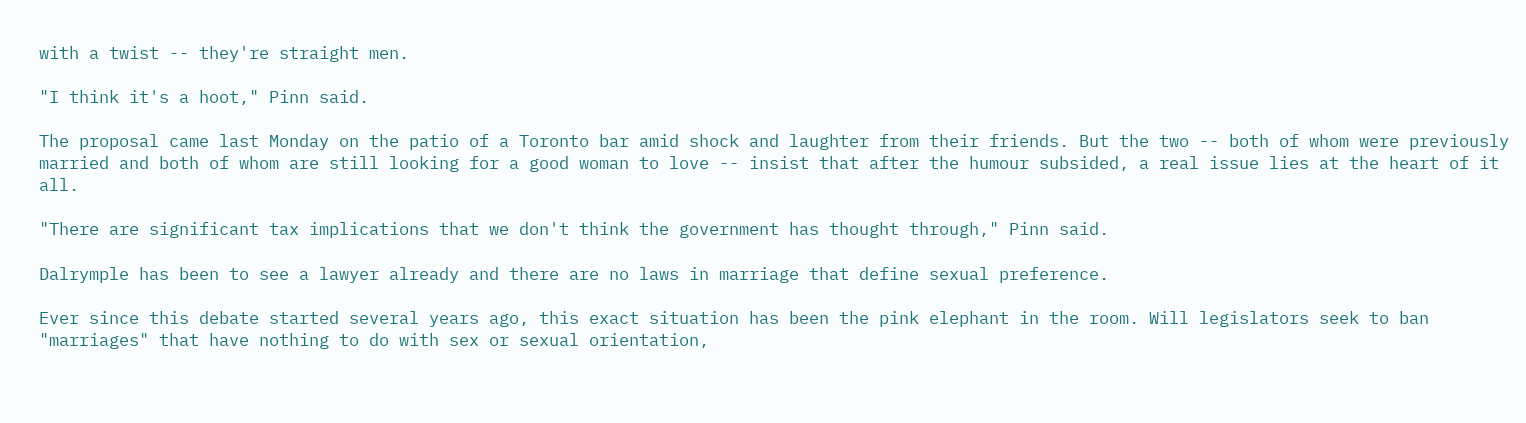with a twist -- they're straight men.

"I think it's a hoot," Pinn said.

The proposal came last Monday on the patio of a Toronto bar amid shock and laughter from their friends. But the two -- both of whom were previously married and both of whom are still looking for a good woman to love -- insist that after the humour subsided, a real issue lies at the heart of it all.

"There are significant tax implications that we don't think the government has thought through," Pinn said.

Dalrymple has been to see a lawyer already and there are no laws in marriage that define sexual preference.

Ever since this debate started several years ago, this exact situation has been the pink elephant in the room. Will legislators seek to ban "marriages" that have nothing to do with sex or sexual orientation,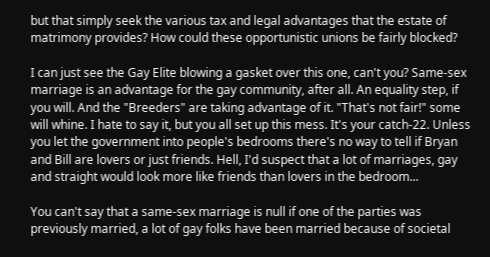but that simply seek the various tax and legal advantages that the estate of matrimony provides? How could these opportunistic unions be fairly blocked?

I can just see the Gay Elite blowing a gasket over this one, can't you? Same-sex marriage is an advantage for the gay community, after all. An equality step, if you will. And the "Breeders" are taking advantage of it. "That's not fair!" some will whine. I hate to say it, but you all set up this mess. It's your catch-22. Unless you let the government into people's bedrooms there's no way to tell if Bryan and Bill are lovers or just friends. Hell, I'd suspect that a lot of marriages, gay and straight would look more like friends than lovers in the bedroom...

You can't say that a same-sex marriage is null if one of the parties was previously married, a lot of gay folks have been married because of societal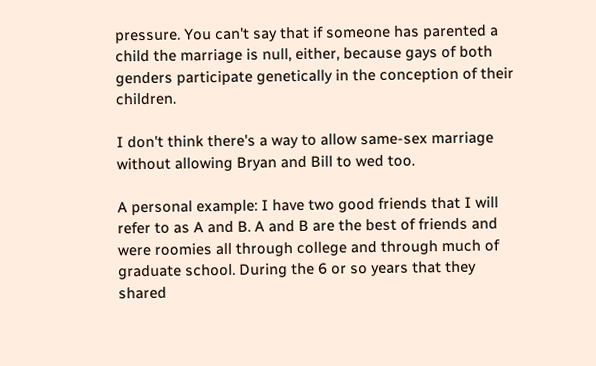pressure. You can't say that if someone has parented a child the marriage is null, either, because gays of both genders participate genetically in the conception of their children.

I don't think there's a way to allow same-sex marriage without allowing Bryan and Bill to wed too.

A personal example: I have two good friends that I will refer to as A and B. A and B are the best of friends and were roomies all through college and through much of graduate school. During the 6 or so years that they shared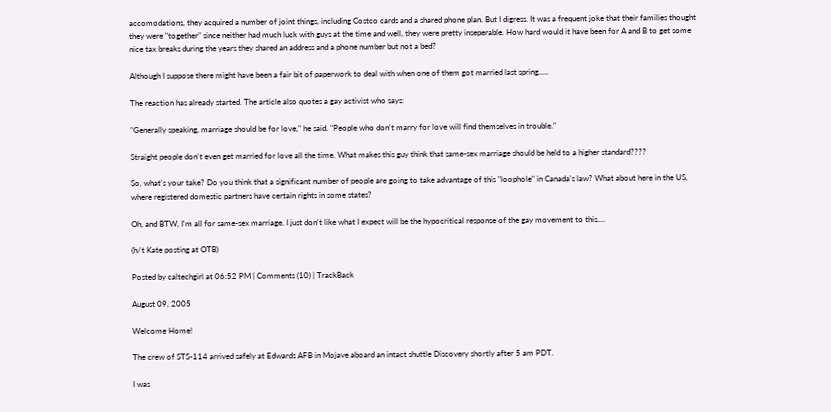accomodations, they acquired a number of joint things, including Costco cards and a shared phone plan. But I digress. It was a frequent joke that their families thought they were "together" since neither had much luck with guys at the time and well, they were pretty inseperable. How hard would it have been for A and B to get some nice tax breaks during the years they shared an address and a phone number but not a bed?

Although I suppose there might have been a fair bit of paperwork to deal with when one of them got married last spring.....

The reaction has already started. The article also quotes a gay activist who says:

"Generally speaking, marriage should be for love," he said. "People who don't marry for love will find themselves in trouble."

Straight people don't even get married for love all the time. What makes this guy think that same-sex marriage should be held to a higher standard????

So, what's your take? Do you think that a significant number of people are going to take advantage of this "loophole" in Canada's law? What about here in the US, where registered domestic partners have certain rights in some states?

Oh, and BTW, I'm all for same-sex marriage. I just don't like what I expect will be the hypocritical response of the gay movement to this....

(h/t Kate posting at OTB)

Posted by caltechgirl at 06:52 PM | Comments (10) | TrackBack

August 09, 2005

Welcome Home!

The crew of STS-114 arrived safely at Edwards AFB in Mojave aboard an intact shuttle Discovery shortly after 5 am PDT.

I was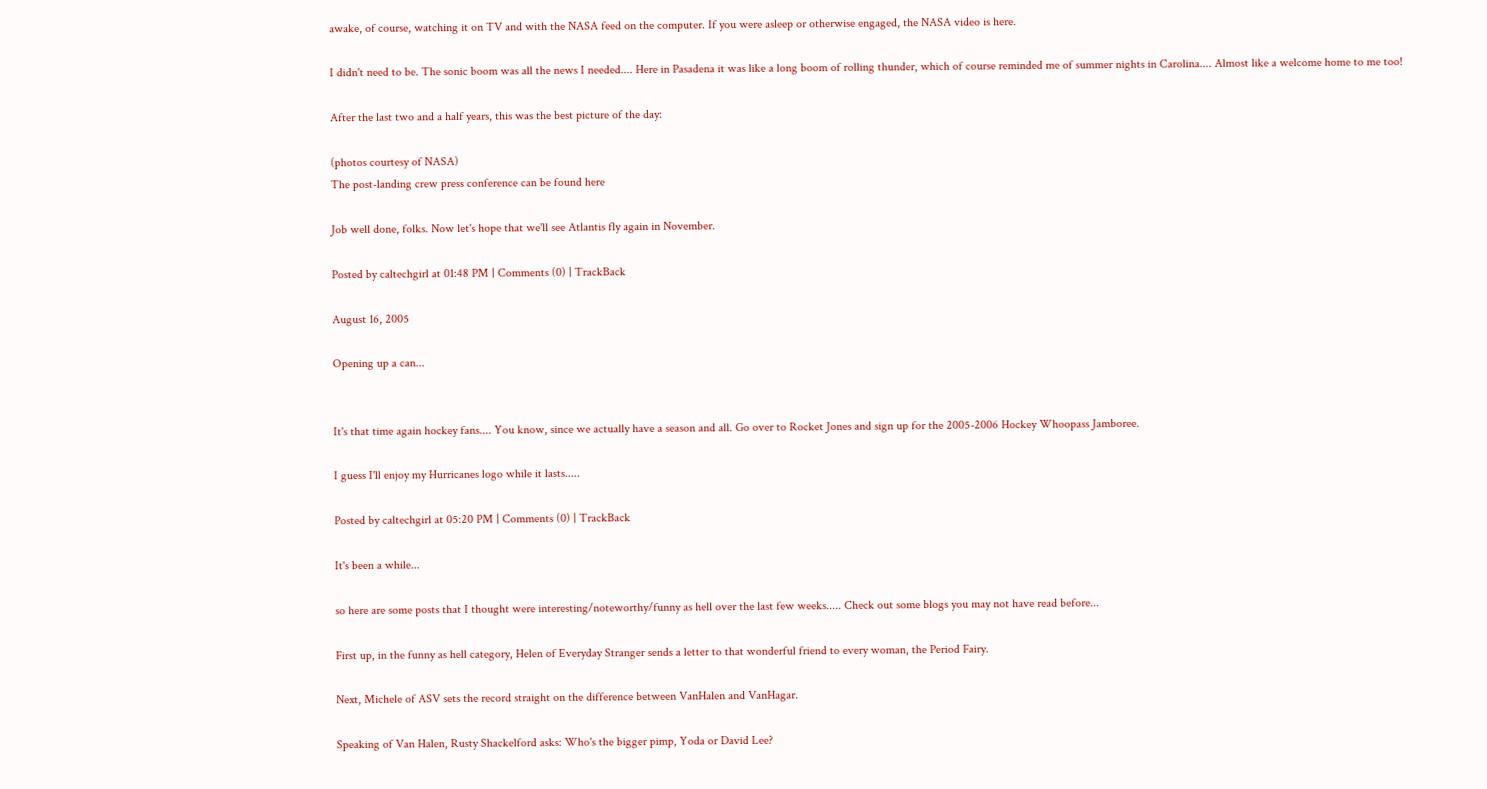awake, of course, watching it on TV and with the NASA feed on the computer. If you were asleep or otherwise engaged, the NASA video is here.

I didn't need to be. The sonic boom was all the news I needed.... Here in Pasadena it was like a long boom of rolling thunder, which of course reminded me of summer nights in Carolina.... Almost like a welcome home to me too!

After the last two and a half years, this was the best picture of the day:

(photos courtesy of NASA)
The post-landing crew press conference can be found here

Job well done, folks. Now let's hope that we'll see Atlantis fly again in November.

Posted by caltechgirl at 01:48 PM | Comments (0) | TrackBack

August 16, 2005

Opening up a can...


It's that time again hockey fans.... You know, since we actually have a season and all. Go over to Rocket Jones and sign up for the 2005-2006 Hockey Whoopass Jamboree.

I guess I'll enjoy my Hurricanes logo while it lasts.....

Posted by caltechgirl at 05:20 PM | Comments (0) | TrackBack

It's been a while...

so here are some posts that I thought were interesting/noteworthy/funny as hell over the last few weeks..... Check out some blogs you may not have read before...

First up, in the funny as hell category, Helen of Everyday Stranger sends a letter to that wonderful friend to every woman, the Period Fairy.

Next, Michele of ASV sets the record straight on the difference between VanHalen and VanHagar.

Speaking of Van Halen, Rusty Shackelford asks: Who's the bigger pimp, Yoda or David Lee?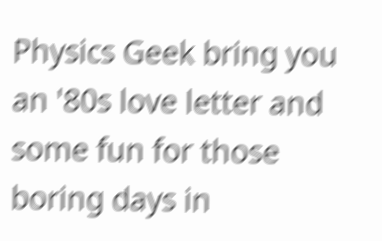Physics Geek bring you an '80s love letter and some fun for those boring days in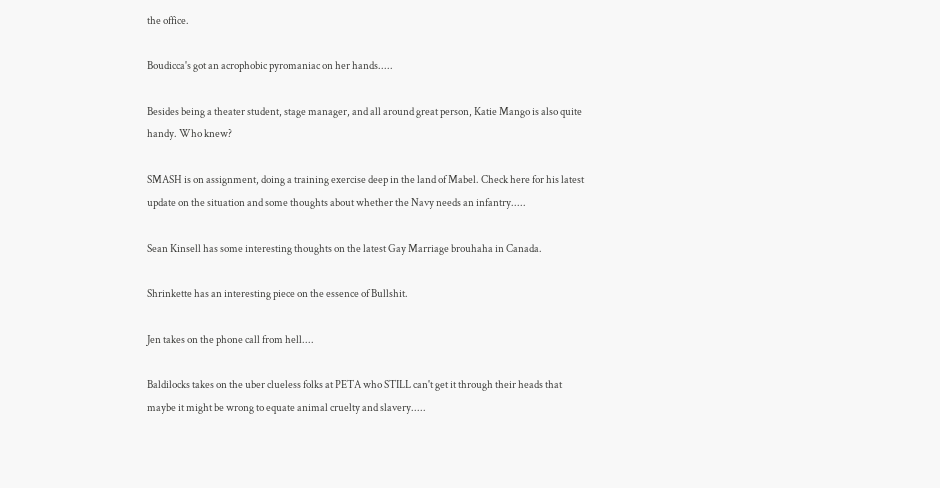the office.

Boudicca's got an acrophobic pyromaniac on her hands.....

Besides being a theater student, stage manager, and all around great person, Katie Mango is also quite handy. Who knew?

SMASH is on assignment, doing a training exercise deep in the land of Mabel. Check here for his latest update on the situation and some thoughts about whether the Navy needs an infantry.....

Sean Kinsell has some interesting thoughts on the latest Gay Marriage brouhaha in Canada.

Shrinkette has an interesting piece on the essence of Bullshit.

Jen takes on the phone call from hell....

Baldilocks takes on the uber clueless folks at PETA who STILL can't get it through their heads that maybe it might be wrong to equate animal cruelty and slavery.....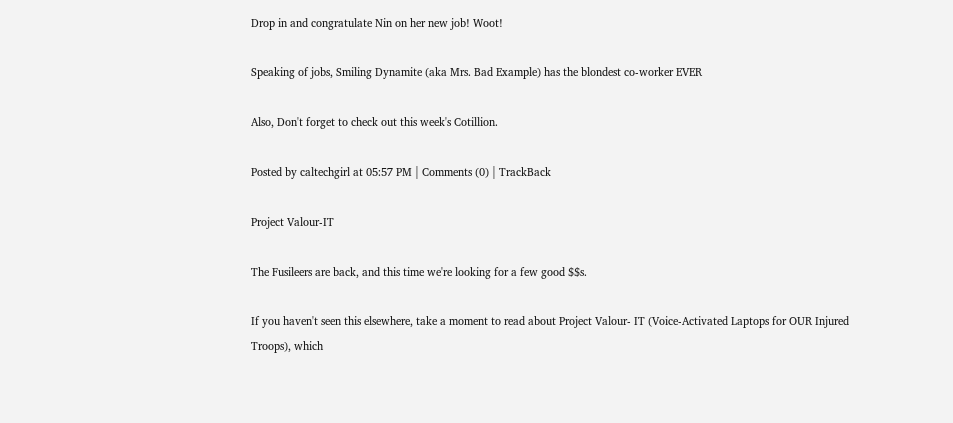Drop in and congratulate Nin on her new job! Woot!

Speaking of jobs, Smiling Dynamite (aka Mrs. Bad Example) has the blondest co-worker EVER

Also, Don't forget to check out this week's Cotillion.

Posted by caltechgirl at 05:57 PM | Comments (0) | TrackBack

Project Valour-IT

The Fusileers are back, and this time we're looking for a few good $$s.

If you haven't seen this elsewhere, take a moment to read about Project Valour- IT (Voice-Activated Laptops for OUR Injured Troops), which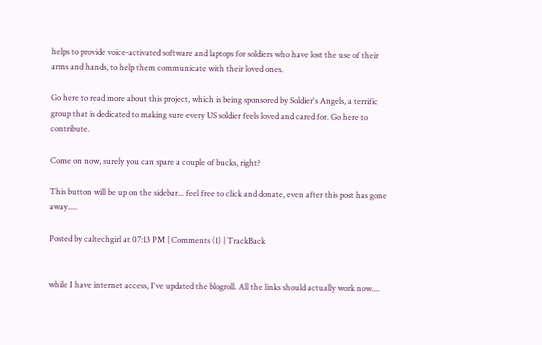helps to provide voice-activated software and laptops for soldiers who have lost the use of their arms and hands, to help them communicate with their loved ones.

Go here to read more about this project, which is being sponsored by Soldier's Angels, a terrific group that is dedicated to making sure every US soldier feels loved and cared for. Go here to contribute.

Come on now, surely you can spare a couple of bucks, right?

This button will be up on the sidebar... feel free to click and donate, even after this post has gone away.....

Posted by caltechgirl at 07:13 PM | Comments (1) | TrackBack


while I have internet access, I've updated the blogroll. All the links should actually work now....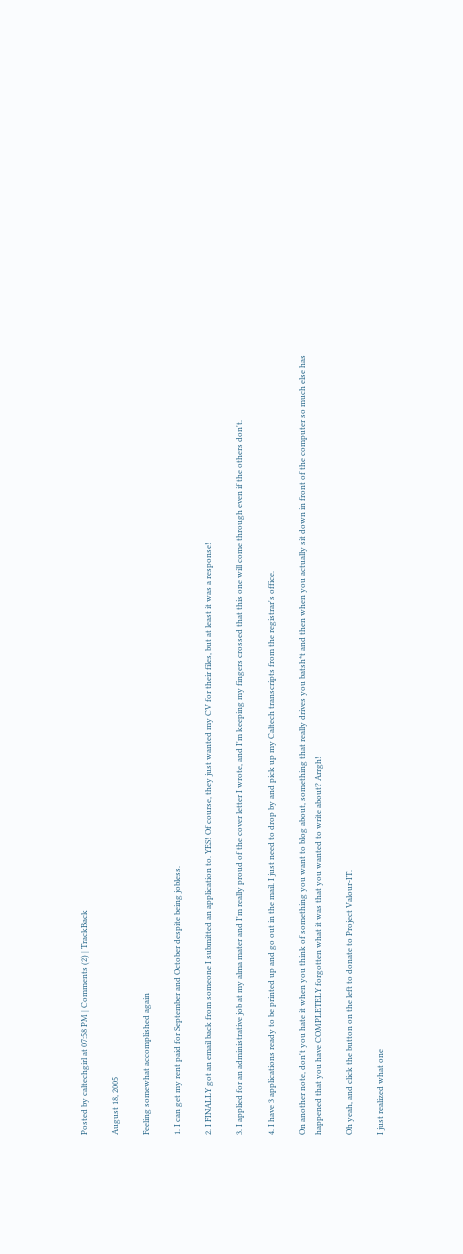Posted by caltechgirl at 07:58 PM | Comments (2) | TrackBack

August 18, 2005

Feeling somewhat accomplished again

1. I can get my rent paid for September and October despite being jobless.

2. I FINALLY got an email back from someone I submitted an application to. YES! Of course, they just wanted my CV for their files, but at least it was a response!

3. I applied for an administrative job at my alma mater and I'm really proud of the cover letter I wrote, and I'm keeping my fingers crossed that this one will come through even if the others don't.

4. I have 3 applications ready to be printed up and go out in the mail. I just need to drop by and pick up my Caltech transcripts from the registrar's office.

On another note, don't you hate it when you think of something you want to blog about, something that really drives you batsh*t and then when you actually sit down in front of the computer so much else has happened that you have COMPLETELY forgotten what it was that you wanted to write about? Arrgh!

Oh yeah, and click the button on the left to donate to Project Valour-IT.

I just realized what one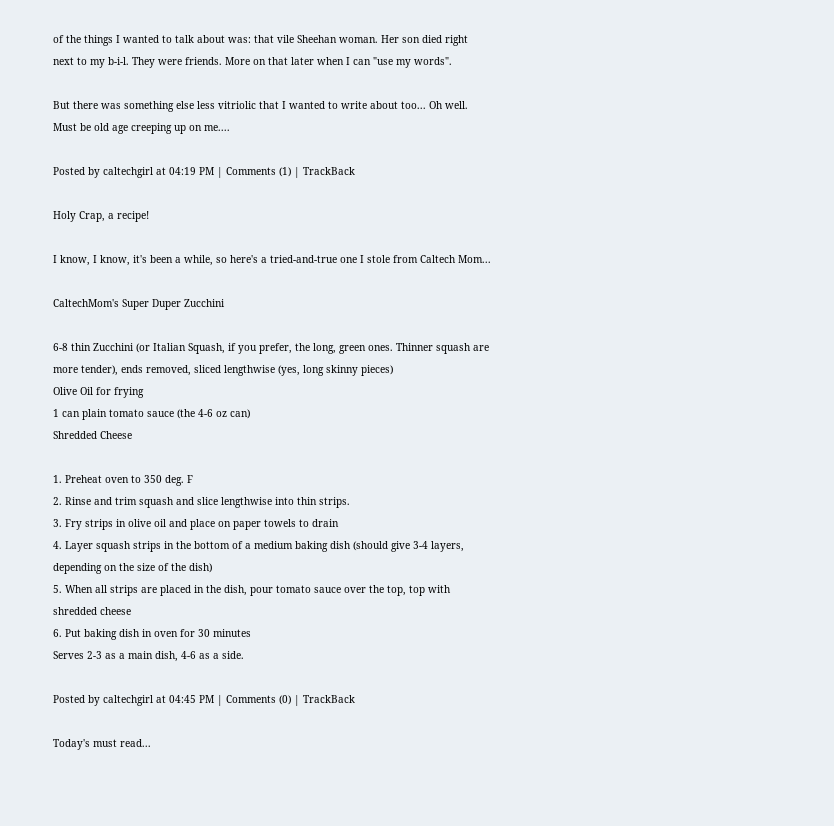of the things I wanted to talk about was: that vile Sheehan woman. Her son died right next to my b-i-l. They were friends. More on that later when I can "use my words".

But there was something else less vitriolic that I wanted to write about too... Oh well. Must be old age creeping up on me....

Posted by caltechgirl at 04:19 PM | Comments (1) | TrackBack

Holy Crap, a recipe!

I know, I know, it's been a while, so here's a tried-and-true one I stole from Caltech Mom...

CaltechMom's Super Duper Zucchini

6-8 thin Zucchini (or Italian Squash, if you prefer, the long, green ones. Thinner squash are more tender), ends removed, sliced lengthwise (yes, long skinny pieces)
Olive Oil for frying
1 can plain tomato sauce (the 4-6 oz can)
Shredded Cheese

1. Preheat oven to 350 deg. F
2. Rinse and trim squash and slice lengthwise into thin strips.
3. Fry strips in olive oil and place on paper towels to drain
4. Layer squash strips in the bottom of a medium baking dish (should give 3-4 layers, depending on the size of the dish)
5. When all strips are placed in the dish, pour tomato sauce over the top, top with shredded cheese
6. Put baking dish in oven for 30 minutes
Serves 2-3 as a main dish, 4-6 as a side.

Posted by caltechgirl at 04:45 PM | Comments (0) | TrackBack

Today's must read...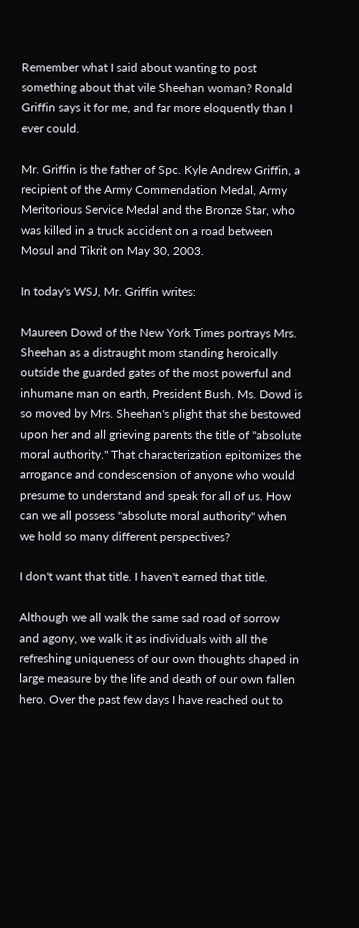Remember what I said about wanting to post something about that vile Sheehan woman? Ronald Griffin says it for me, and far more eloquently than I ever could.

Mr. Griffin is the father of Spc. Kyle Andrew Griffin, a recipient of the Army Commendation Medal, Army Meritorious Service Medal and the Bronze Star, who was killed in a truck accident on a road between Mosul and Tikrit on May 30, 2003.

In today's WSJ, Mr. Griffin writes:

Maureen Dowd of the New York Times portrays Mrs. Sheehan as a distraught mom standing heroically outside the guarded gates of the most powerful and inhumane man on earth, President Bush. Ms. Dowd is so moved by Mrs. Sheehan's plight that she bestowed upon her and all grieving parents the title of "absolute moral authority." That characterization epitomizes the arrogance and condescension of anyone who would presume to understand and speak for all of us. How can we all possess "absolute moral authority" when we hold so many different perspectives?

I don't want that title. I haven't earned that title.

Although we all walk the same sad road of sorrow and agony, we walk it as individuals with all the refreshing uniqueness of our own thoughts shaped in large measure by the life and death of our own fallen hero. Over the past few days I have reached out to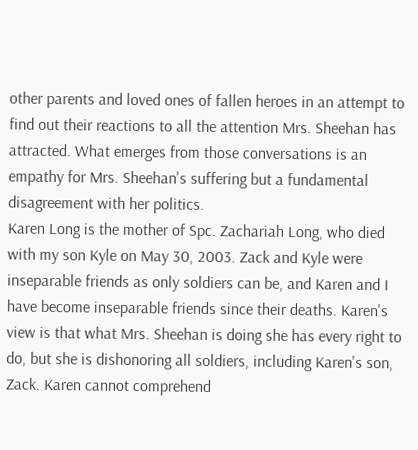other parents and loved ones of fallen heroes in an attempt to find out their reactions to all the attention Mrs. Sheehan has attracted. What emerges from those conversations is an empathy for Mrs. Sheehan's suffering but a fundamental disagreement with her politics.
Karen Long is the mother of Spc. Zachariah Long, who died with my son Kyle on May 30, 2003. Zack and Kyle were inseparable friends as only soldiers can be, and Karen and I have become inseparable friends since their deaths. Karen's view is that what Mrs. Sheehan is doing she has every right to do, but she is dishonoring all soldiers, including Karen's son, Zack. Karen cannot comprehend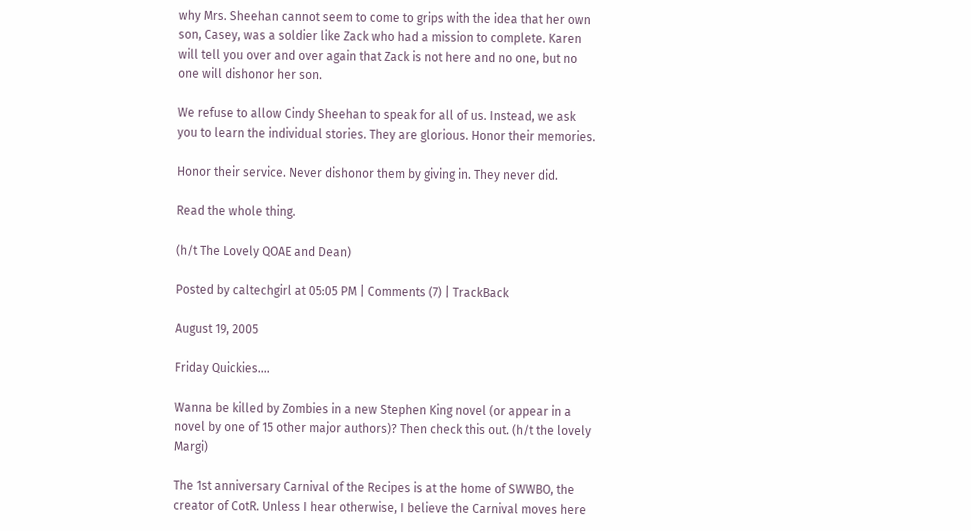why Mrs. Sheehan cannot seem to come to grips with the idea that her own son, Casey, was a soldier like Zack who had a mission to complete. Karen will tell you over and over again that Zack is not here and no one, but no one will dishonor her son.

We refuse to allow Cindy Sheehan to speak for all of us. Instead, we ask you to learn the individual stories. They are glorious. Honor their memories.

Honor their service. Never dishonor them by giving in. They never did.

Read the whole thing.

(h/t The Lovely QOAE and Dean)

Posted by caltechgirl at 05:05 PM | Comments (7) | TrackBack

August 19, 2005

Friday Quickies....

Wanna be killed by Zombies in a new Stephen King novel (or appear in a novel by one of 15 other major authors)? Then check this out. (h/t the lovely Margi)

The 1st anniversary Carnival of the Recipes is at the home of SWWBO, the creator of CotR. Unless I hear otherwise, I believe the Carnival moves here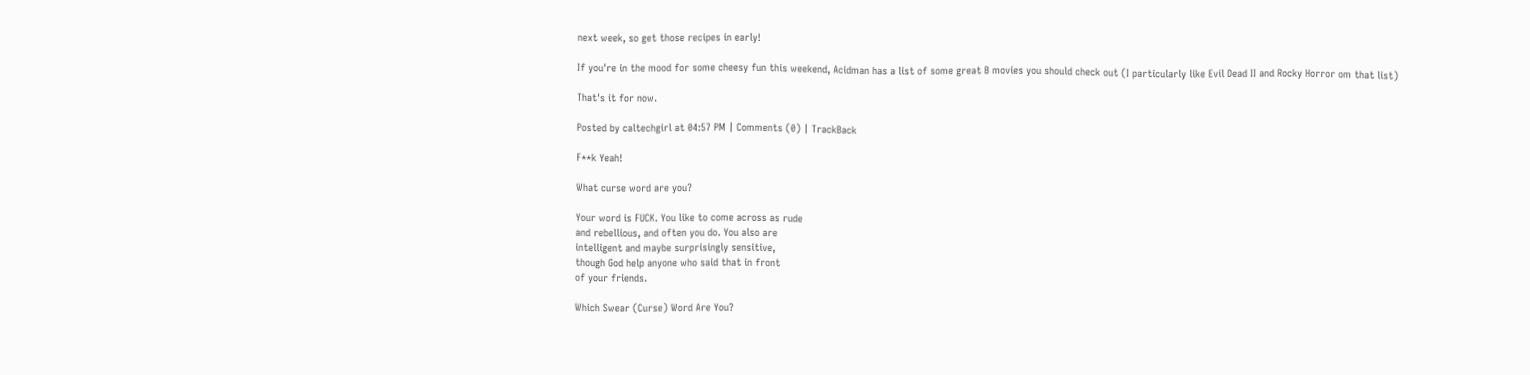next week, so get those recipes in early!

If you're in the mood for some cheesy fun this weekend, Acidman has a list of some great B movies you should check out (I particularly like Evil Dead II and Rocky Horror om that list)

That's it for now.

Posted by caltechgirl at 04:57 PM | Comments (0) | TrackBack

F**k Yeah!

What curse word are you?

Your word is FUCK. You like to come across as rude
and rebellious, and often you do. You also are
intelligent and maybe surprisingly sensitive,
though God help anyone who said that in front
of your friends.

Which Swear (Curse) Word Are You?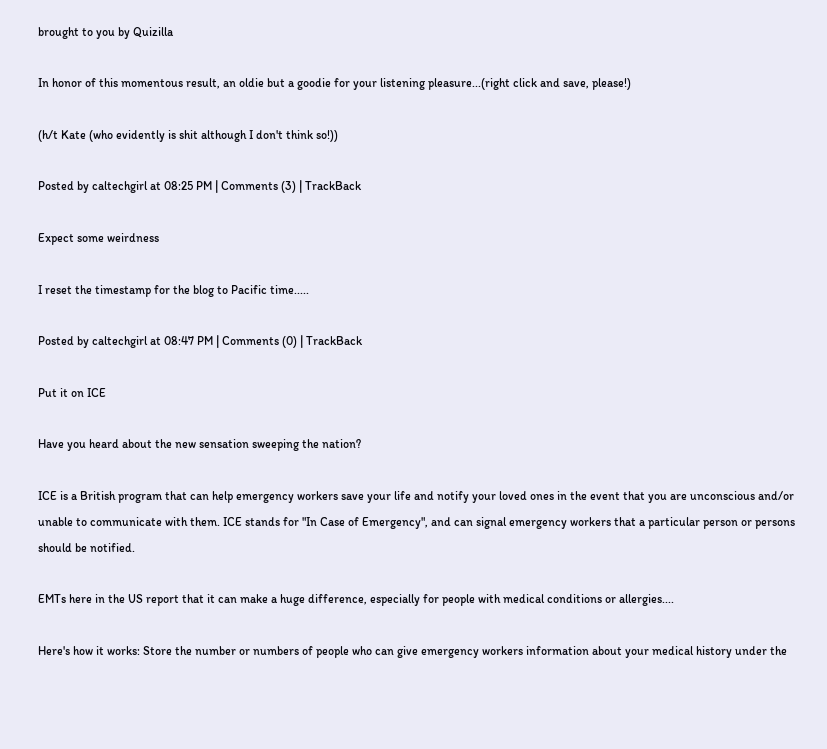brought to you by Quizilla

In honor of this momentous result, an oldie but a goodie for your listening pleasure...(right click and save, please!)

(h/t Kate (who evidently is shit although I don't think so!))

Posted by caltechgirl at 08:25 PM | Comments (3) | TrackBack

Expect some weirdness

I reset the timestamp for the blog to Pacific time.....

Posted by caltechgirl at 08:47 PM | Comments (0) | TrackBack

Put it on ICE

Have you heard about the new sensation sweeping the nation?

ICE is a British program that can help emergency workers save your life and notify your loved ones in the event that you are unconscious and/or unable to communicate with them. ICE stands for "In Case of Emergency", and can signal emergency workers that a particular person or persons should be notified.

EMTs here in the US report that it can make a huge difference, especially for people with medical conditions or allergies....

Here's how it works: Store the number or numbers of people who can give emergency workers information about your medical history under the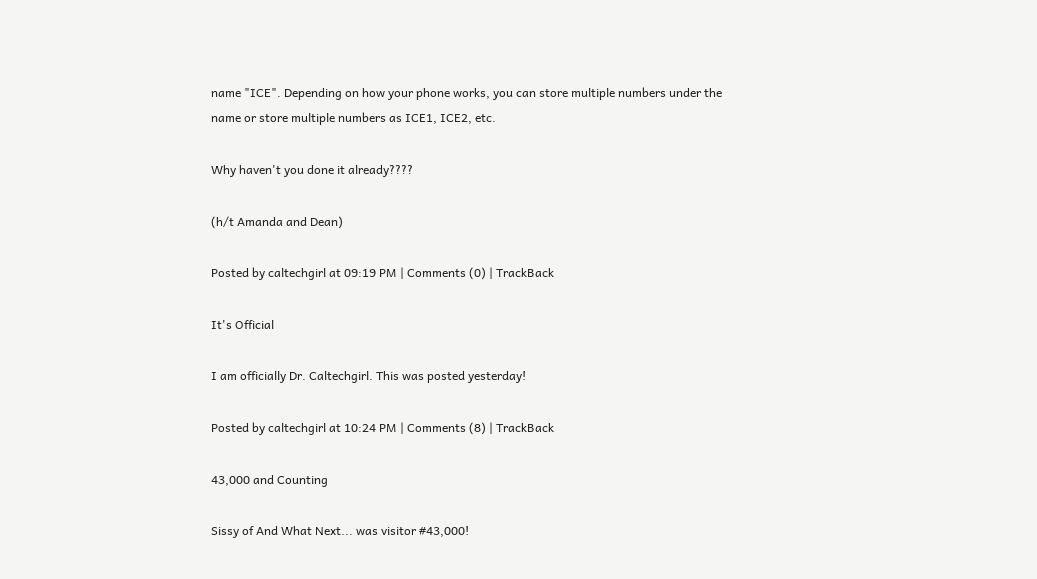name "ICE". Depending on how your phone works, you can store multiple numbers under the name or store multiple numbers as ICE1, ICE2, etc.

Why haven't you done it already????

(h/t Amanda and Dean)

Posted by caltechgirl at 09:19 PM | Comments (0) | TrackBack

It's Official

I am officially Dr. Caltechgirl. This was posted yesterday!

Posted by caltechgirl at 10:24 PM | Comments (8) | TrackBack

43,000 and Counting

Sissy of And What Next... was visitor #43,000!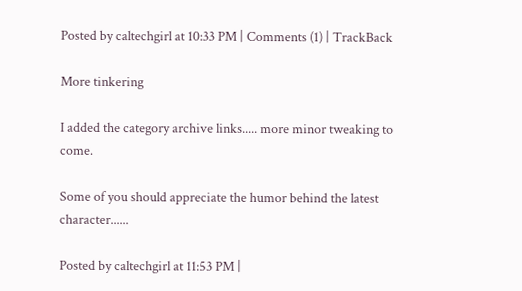Posted by caltechgirl at 10:33 PM | Comments (1) | TrackBack

More tinkering

I added the category archive links..... more minor tweaking to come.

Some of you should appreciate the humor behind the latest character......

Posted by caltechgirl at 11:53 PM |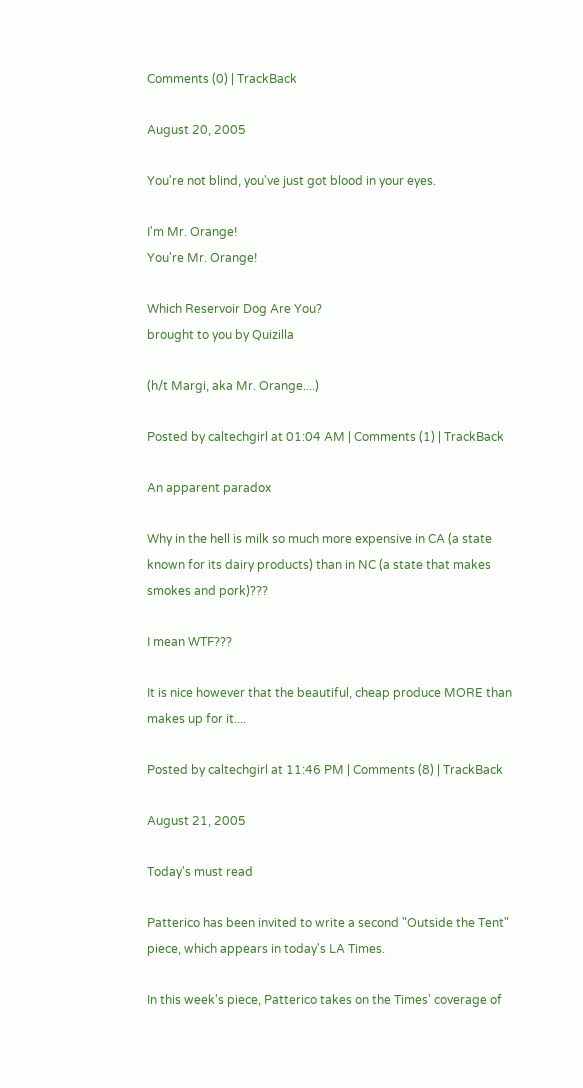Comments (0) | TrackBack

August 20, 2005

You're not blind, you've just got blood in your eyes.

I'm Mr. Orange!
You're Mr. Orange!

Which Reservoir Dog Are You?
brought to you by Quizilla

(h/t Margi, aka Mr. Orange....)

Posted by caltechgirl at 01:04 AM | Comments (1) | TrackBack

An apparent paradox

Why in the hell is milk so much more expensive in CA (a state known for its dairy products) than in NC (a state that makes smokes and pork)???

I mean WTF???

It is nice however that the beautiful, cheap produce MORE than makes up for it....

Posted by caltechgirl at 11:46 PM | Comments (8) | TrackBack

August 21, 2005

Today's must read

Patterico has been invited to write a second "Outside the Tent" piece, which appears in today's LA Times.

In this week's piece, Patterico takes on the Times' coverage of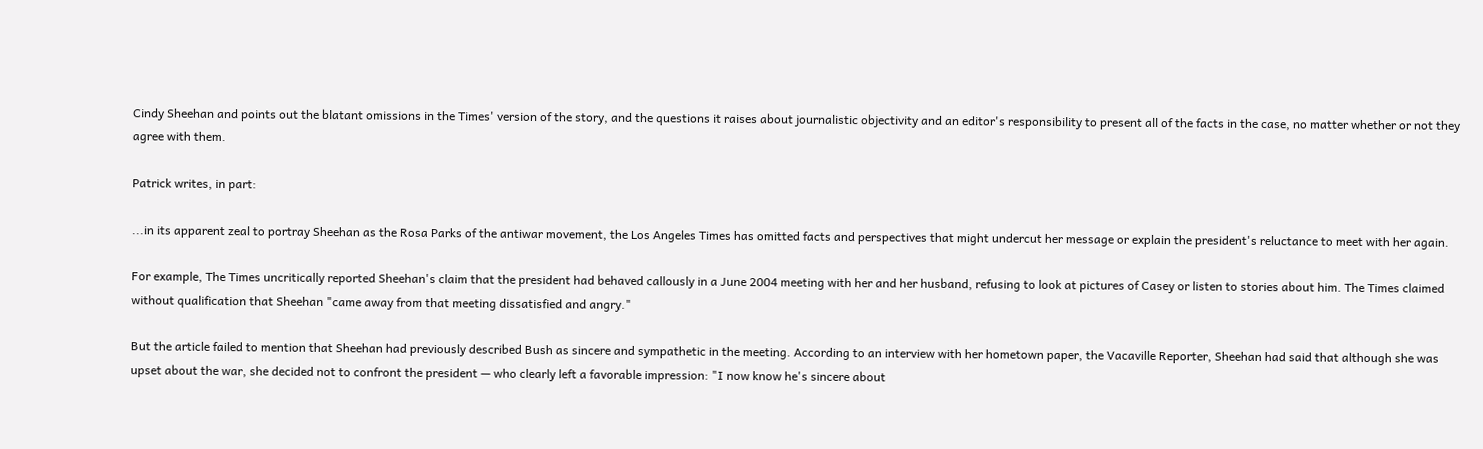Cindy Sheehan and points out the blatant omissions in the Times' version of the story, and the questions it raises about journalistic objectivity and an editor's responsibility to present all of the facts in the case, no matter whether or not they agree with them.

Patrick writes, in part:

...in its apparent zeal to portray Sheehan as the Rosa Parks of the antiwar movement, the Los Angeles Times has omitted facts and perspectives that might undercut her message or explain the president's reluctance to meet with her again.

For example, The Times uncritically reported Sheehan's claim that the president had behaved callously in a June 2004 meeting with her and her husband, refusing to look at pictures of Casey or listen to stories about him. The Times claimed without qualification that Sheehan "came away from that meeting dissatisfied and angry."

But the article failed to mention that Sheehan had previously described Bush as sincere and sympathetic in the meeting. According to an interview with her hometown paper, the Vacaville Reporter, Sheehan had said that although she was upset about the war, she decided not to confront the president — who clearly left a favorable impression: "I now know he's sincere about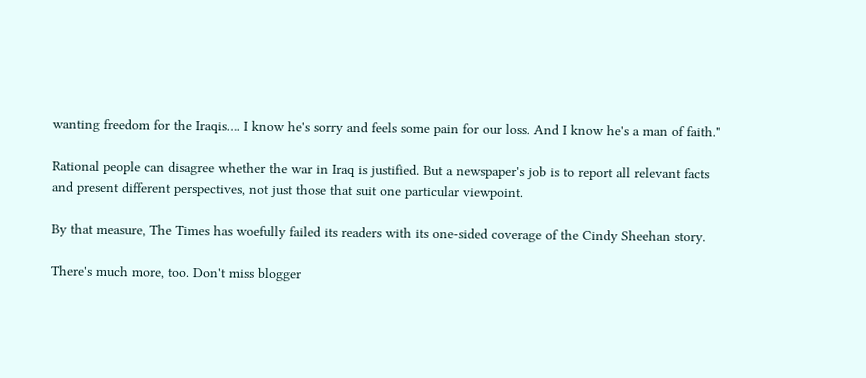wanting freedom for the Iraqis…. I know he's sorry and feels some pain for our loss. And I know he's a man of faith."

Rational people can disagree whether the war in Iraq is justified. But a newspaper's job is to report all relevant facts and present different perspectives, not just those that suit one particular viewpoint.

By that measure, The Times has woefully failed its readers with its one-sided coverage of the Cindy Sheehan story.

There's much more, too. Don't miss blogger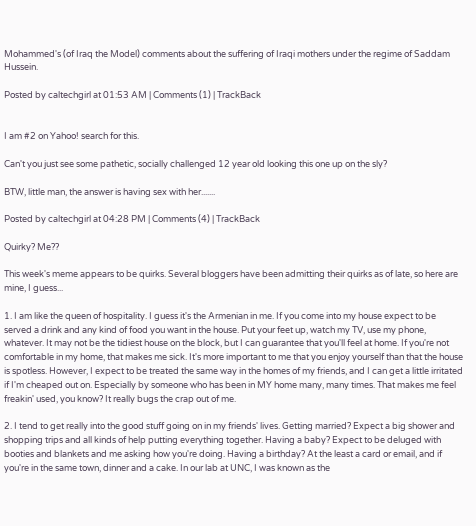Mohammed's (of Iraq the Model) comments about the suffering of Iraqi mothers under the regime of Saddam Hussein.

Posted by caltechgirl at 01:53 AM | Comments (1) | TrackBack


I am #2 on Yahoo! search for this.

Can't you just see some pathetic, socially challenged 12 year old looking this one up on the sly?

BTW, little man, the answer is having sex with her.......

Posted by caltechgirl at 04:28 PM | Comments (4) | TrackBack

Quirky? Me??

This week's meme appears to be quirks. Several bloggers have been admitting their quirks as of late, so here are mine, I guess...

1. I am like the queen of hospitality. I guess it's the Armenian in me. If you come into my house expect to be served a drink and any kind of food you want in the house. Put your feet up, watch my TV, use my phone, whatever. It may not be the tidiest house on the block, but I can guarantee that you'll feel at home. If you're not comfortable in my home, that makes me sick. It's more important to me that you enjoy yourself than that the house is spotless. However, I expect to be treated the same way in the homes of my friends, and I can get a little irritated if I'm cheaped out on. Especially by someone who has been in MY home many, many times. That makes me feel freakin' used, you know? It really bugs the crap out of me.

2. I tend to get really into the good stuff going on in my friends' lives. Getting married? Expect a big shower and shopping trips and all kinds of help putting everything together. Having a baby? Expect to be deluged with booties and blankets and me asking how you're doing. Having a birthday? At the least a card or email, and if you're in the same town, dinner and a cake. In our lab at UNC, I was known as the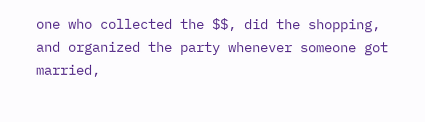one who collected the $$, did the shopping, and organized the party whenever someone got married,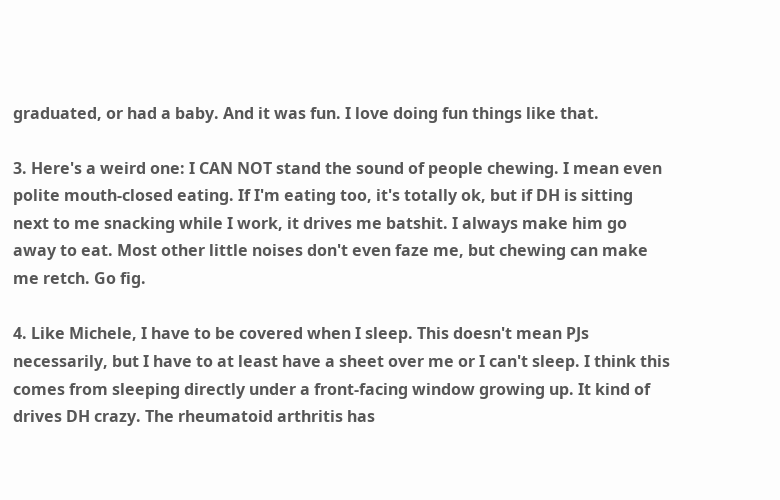graduated, or had a baby. And it was fun. I love doing fun things like that.

3. Here's a weird one: I CAN NOT stand the sound of people chewing. I mean even polite mouth-closed eating. If I'm eating too, it's totally ok, but if DH is sitting next to me snacking while I work, it drives me batshit. I always make him go away to eat. Most other little noises don't even faze me, but chewing can make me retch. Go fig.

4. Like Michele, I have to be covered when I sleep. This doesn't mean PJs necessarily, but I have to at least have a sheet over me or I can't sleep. I think this comes from sleeping directly under a front-facing window growing up. It kind of drives DH crazy. The rheumatoid arthritis has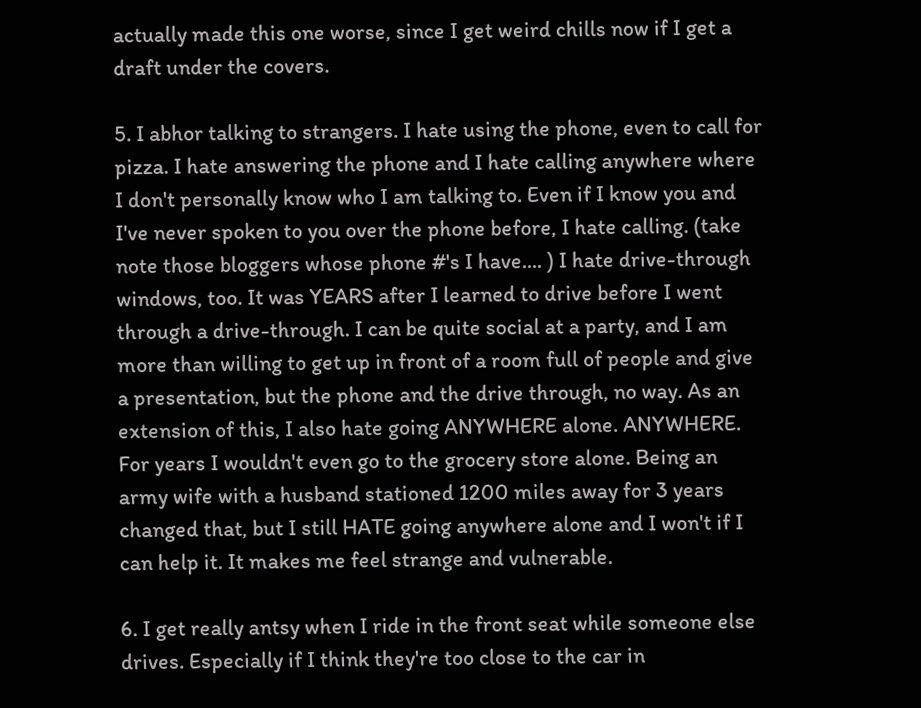actually made this one worse, since I get weird chills now if I get a draft under the covers.

5. I abhor talking to strangers. I hate using the phone, even to call for pizza. I hate answering the phone and I hate calling anywhere where I don't personally know who I am talking to. Even if I know you and I've never spoken to you over the phone before, I hate calling. (take note those bloggers whose phone #'s I have.... ) I hate drive-through windows, too. It was YEARS after I learned to drive before I went through a drive-through. I can be quite social at a party, and I am more than willing to get up in front of a room full of people and give a presentation, but the phone and the drive through, no way. As an extension of this, I also hate going ANYWHERE alone. ANYWHERE. For years I wouldn't even go to the grocery store alone. Being an army wife with a husband stationed 1200 miles away for 3 years changed that, but I still HATE going anywhere alone and I won't if I can help it. It makes me feel strange and vulnerable.

6. I get really antsy when I ride in the front seat while someone else drives. Especially if I think they're too close to the car in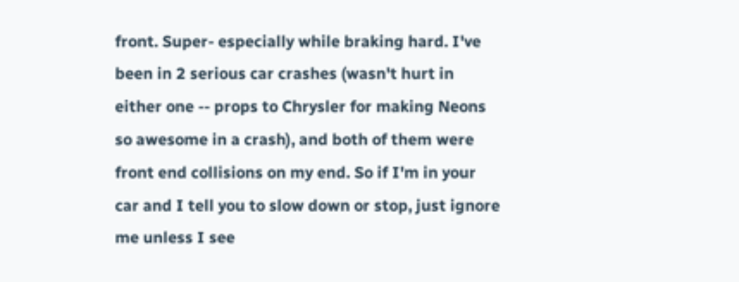front. Super- especially while braking hard. I've been in 2 serious car crashes (wasn't hurt in either one -- props to Chrysler for making Neons so awesome in a crash), and both of them were front end collisions on my end. So if I'm in your car and I tell you to slow down or stop, just ignore me unless I see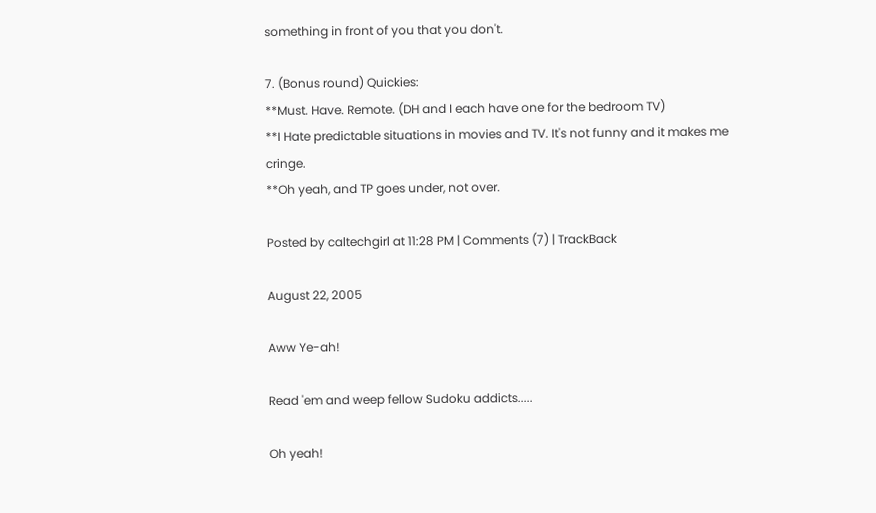something in front of you that you don't.

7. (Bonus round) Quickies:
**Must. Have. Remote. (DH and I each have one for the bedroom TV)
**I Hate predictable situations in movies and TV. It's not funny and it makes me cringe.
**Oh yeah, and TP goes under, not over.

Posted by caltechgirl at 11:28 PM | Comments (7) | TrackBack

August 22, 2005

Aww Ye-ah!

Read 'em and weep fellow Sudoku addicts.....

Oh yeah!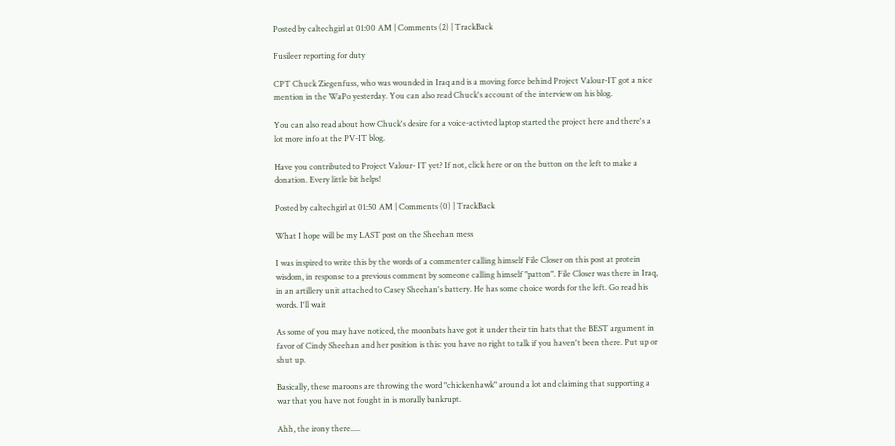Posted by caltechgirl at 01:00 AM | Comments (2) | TrackBack

Fusileer reporting for duty

CPT Chuck Ziegenfuss, who was wounded in Iraq and is a moving force behind Project Valour-IT got a nice mention in the WaPo yesterday. You can also read Chuck's account of the interview on his blog.

You can also read about how Chuck's desire for a voice-activted laptop started the project here and there's a lot more info at the PV-IT blog.

Have you contributed to Project Valour- IT yet? If not, click here or on the button on the left to make a donation. Every little bit helps!

Posted by caltechgirl at 01:50 AM | Comments (0) | TrackBack

What I hope will be my LAST post on the Sheehan mess

I was inspired to write this by the words of a commenter calling himself File Closer on this post at protein wisdom, in response to a previous comment by someone calling himself "patton". File Closer was there in Iraq, in an artillery unit attached to Casey Sheehan's battery. He has some choice words for the left. Go read his words. I'll wait

As some of you may have noticed, the moonbats have got it under their tin hats that the BEST argument in favor of Cindy Sheehan and her position is this: you have no right to talk if you haven't been there. Put up or shut up.

Basically, these maroons are throwing the word "chickenhawk" around a lot and claiming that supporting a war that you have not fought in is morally bankrupt.

Ahh, the irony there.....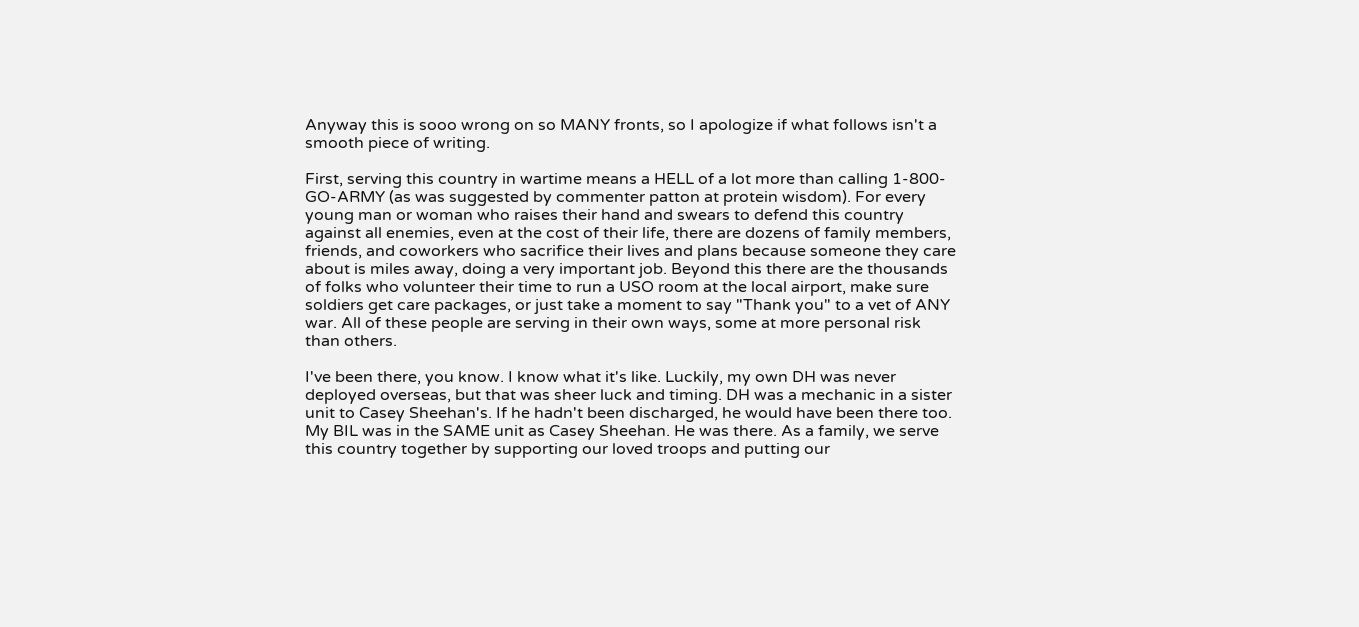Anyway this is sooo wrong on so MANY fronts, so I apologize if what follows isn't a smooth piece of writing.

First, serving this country in wartime means a HELL of a lot more than calling 1-800-GO-ARMY (as was suggested by commenter patton at protein wisdom). For every young man or woman who raises their hand and swears to defend this country against all enemies, even at the cost of their life, there are dozens of family members, friends, and coworkers who sacrifice their lives and plans because someone they care about is miles away, doing a very important job. Beyond this there are the thousands of folks who volunteer their time to run a USO room at the local airport, make sure soldiers get care packages, or just take a moment to say "Thank you" to a vet of ANY war. All of these people are serving in their own ways, some at more personal risk than others.

I've been there, you know. I know what it's like. Luckily, my own DH was never deployed overseas, but that was sheer luck and timing. DH was a mechanic in a sister unit to Casey Sheehan's. If he hadn't been discharged, he would have been there too. My BIL was in the SAME unit as Casey Sheehan. He was there. As a family, we serve this country together by supporting our loved troops and putting our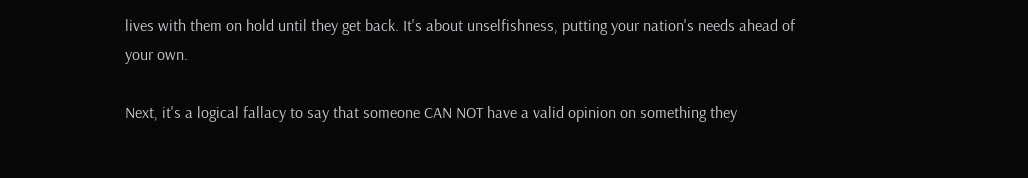lives with them on hold until they get back. It's about unselfishness, putting your nation's needs ahead of your own.

Next, it's a logical fallacy to say that someone CAN NOT have a valid opinion on something they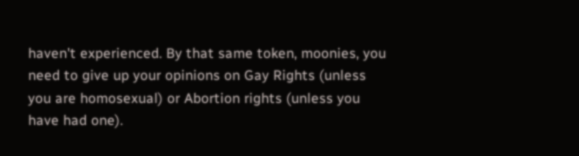haven't experienced. By that same token, moonies, you need to give up your opinions on Gay Rights (unless you are homosexual) or Abortion rights (unless you have had one).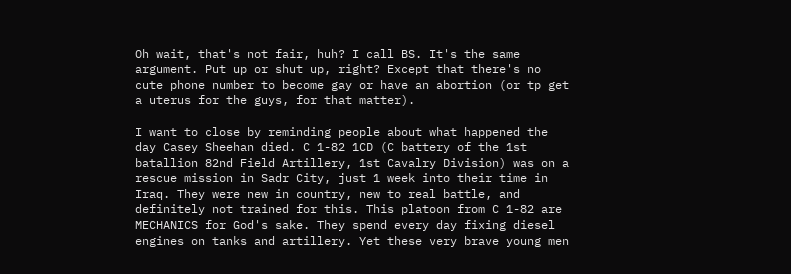Oh wait, that's not fair, huh? I call BS. It's the same argument. Put up or shut up, right? Except that there's no cute phone number to become gay or have an abortion (or tp get a uterus for the guys, for that matter).

I want to close by reminding people about what happened the day Casey Sheehan died. C 1-82 1CD (C battery of the 1st batallion 82nd Field Artillery, 1st Cavalry Division) was on a rescue mission in Sadr City, just 1 week into their time in Iraq. They were new in country, new to real battle, and definitely not trained for this. This platoon from C 1-82 are MECHANICS for God's sake. They spend every day fixing diesel engines on tanks and artillery. Yet these very brave young men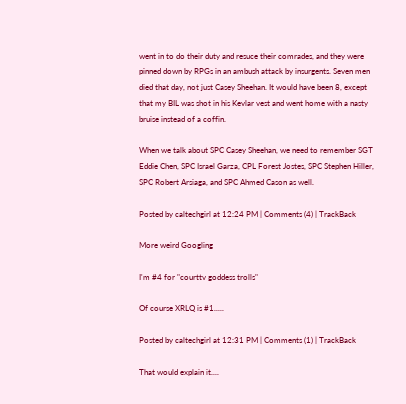went in to do their duty and resuce their comrades, and they were pinned down by RPGs in an ambush attack by insurgents. Seven men died that day, not just Casey Sheehan. It would have been 8, except that my BIL was shot in his Kevlar vest and went home with a nasty bruise instead of a coffin.

When we talk about SPC Casey Sheehan, we need to remember SGT Eddie Chen, SPC Israel Garza, CPL Forest Jostes, SPC Stephen Hiller, SPC Robert Arsiaga, and SPC Ahmed Cason as well.

Posted by caltechgirl at 12:24 PM | Comments (4) | TrackBack

More weird Googling

I'm #4 for "courttv goddess trolls"

Of course XRLQ is #1.....

Posted by caltechgirl at 12:31 PM | Comments (1) | TrackBack

That would explain it....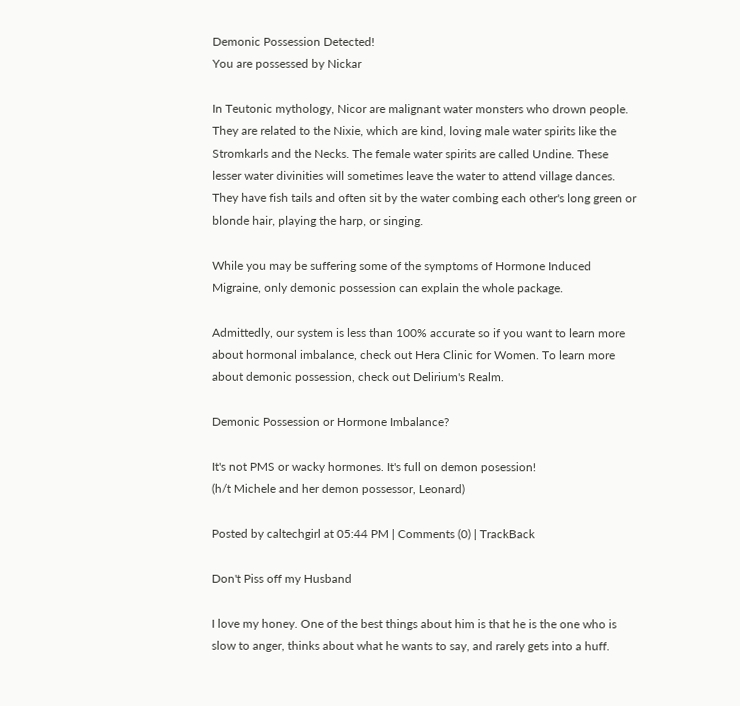Demonic Possession Detected!
You are possessed by Nickar

In Teutonic mythology, Nicor are malignant water monsters who drown people. They are related to the Nixie, which are kind, loving male water spirits like the Stromkarls and the Necks. The female water spirits are called Undine. These lesser water divinities will sometimes leave the water to attend village dances. They have fish tails and often sit by the water combing each other's long green or blonde hair, playing the harp, or singing.

While you may be suffering some of the symptoms of Hormone Induced Migraine, only demonic possession can explain the whole package.

Admittedly, our system is less than 100% accurate so if you want to learn more about hormonal imbalance, check out Hera Clinic for Women. To learn more about demonic possession, check out Delirium's Realm.

Demonic Possession or Hormone Imbalance?

It's not PMS or wacky hormones. It's full on demon posession!
(h/t Michele and her demon possessor, Leonard)

Posted by caltechgirl at 05:44 PM | Comments (0) | TrackBack

Don't Piss off my Husband

I love my honey. One of the best things about him is that he is the one who is slow to anger, thinks about what he wants to say, and rarely gets into a huff.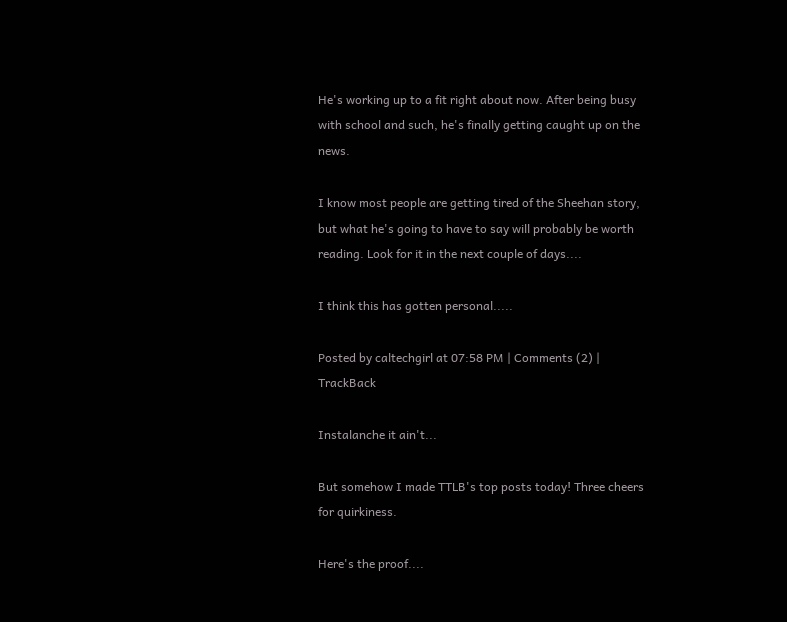He's working up to a fit right about now. After being busy with school and such, he's finally getting caught up on the news.

I know most people are getting tired of the Sheehan story, but what he's going to have to say will probably be worth reading. Look for it in the next couple of days....

I think this has gotten personal.....

Posted by caltechgirl at 07:58 PM | Comments (2) | TrackBack

Instalanche it ain't...

But somehow I made TTLB's top posts today! Three cheers for quirkiness.

Here's the proof....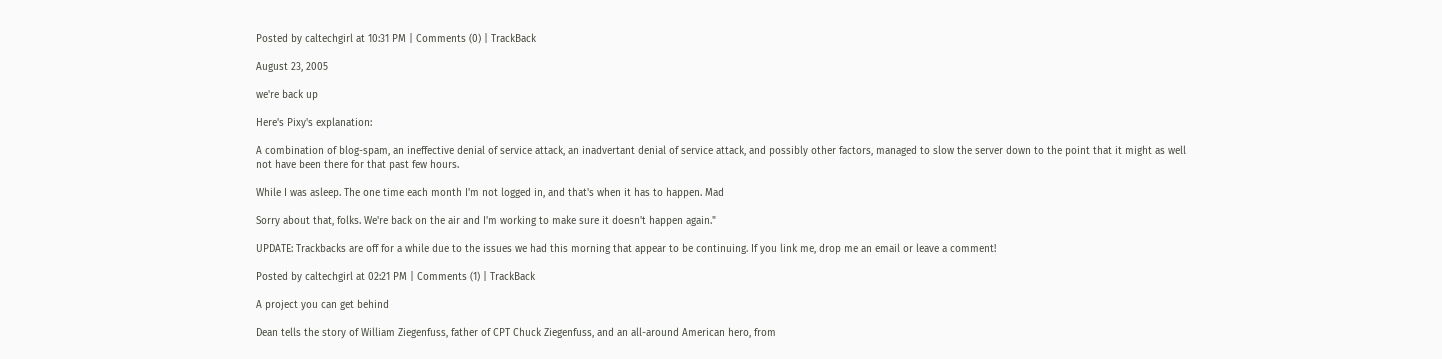Posted by caltechgirl at 10:31 PM | Comments (0) | TrackBack

August 23, 2005

we're back up

Here's Pixy's explanation:

A combination of blog-spam, an ineffective denial of service attack, an inadvertant denial of service attack, and possibly other factors, managed to slow the server down to the point that it might as well not have been there for that past few hours.

While I was asleep. The one time each month I'm not logged in, and that's when it has to happen. Mad

Sorry about that, folks. We're back on the air and I'm working to make sure it doesn't happen again."

UPDATE: Trackbacks are off for a while due to the issues we had this morning that appear to be continuing. If you link me, drop me an email or leave a comment!

Posted by caltechgirl at 02:21 PM | Comments (1) | TrackBack

A project you can get behind

Dean tells the story of William Ziegenfuss, father of CPT Chuck Ziegenfuss, and an all-around American hero, from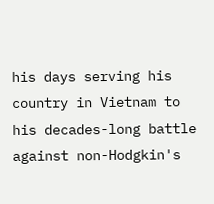his days serving his country in Vietnam to his decades-long battle against non-Hodgkin's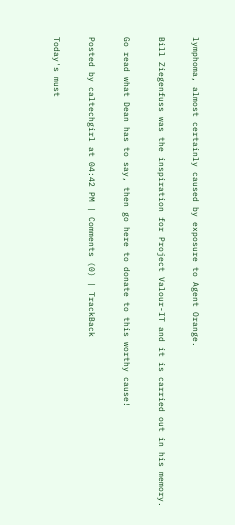lymphoma, almost certainly caused by exposure to Agent Orange.

Bill Ziegenfuss was the inspiration for Project Valour-IT and it is carried out in his memory.

Go read what Dean has to say, then go here to donate to this worthy cause!

Posted by caltechgirl at 04:42 PM | Comments (0) | TrackBack

Today's must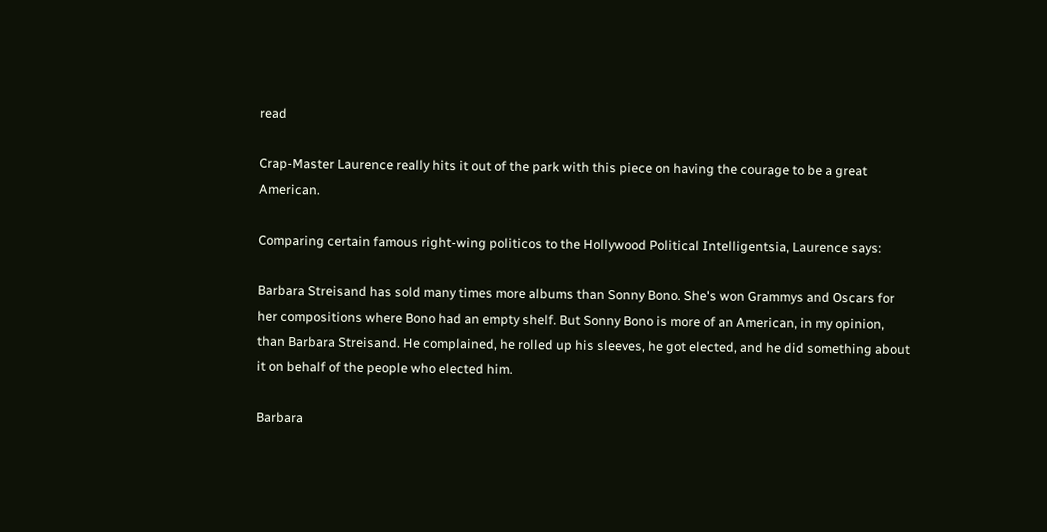read

Crap-Master Laurence really hits it out of the park with this piece on having the courage to be a great American.

Comparing certain famous right-wing politicos to the Hollywood Political Intelligentsia, Laurence says:

Barbara Streisand has sold many times more albums than Sonny Bono. She's won Grammys and Oscars for her compositions where Bono had an empty shelf. But Sonny Bono is more of an American, in my opinion, than Barbara Streisand. He complained, he rolled up his sleeves, he got elected, and he did something about it on behalf of the people who elected him.

Barbara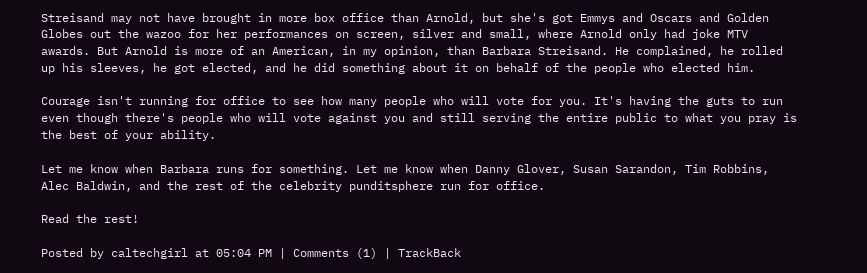Streisand may not have brought in more box office than Arnold, but she's got Emmys and Oscars and Golden Globes out the wazoo for her performances on screen, silver and small, where Arnold only had joke MTV awards. But Arnold is more of an American, in my opinion, than Barbara Streisand. He complained, he rolled up his sleeves, he got elected, and he did something about it on behalf of the people who elected him.

Courage isn't running for office to see how many people who will vote for you. It's having the guts to run even though there's people who will vote against you and still serving the entire public to what you pray is the best of your ability.

Let me know when Barbara runs for something. Let me know when Danny Glover, Susan Sarandon, Tim Robbins, Alec Baldwin, and the rest of the celebrity punditsphere run for office.

Read the rest!

Posted by caltechgirl at 05:04 PM | Comments (1) | TrackBack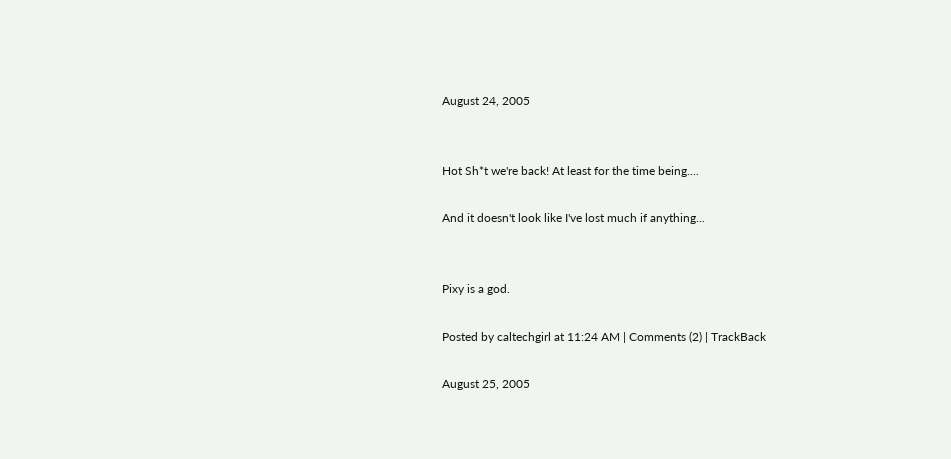August 24, 2005


Hot Sh*t we're back! At least for the time being....

And it doesn't look like I've lost much if anything...


Pixy is a god.

Posted by caltechgirl at 11:24 AM | Comments (2) | TrackBack

August 25, 2005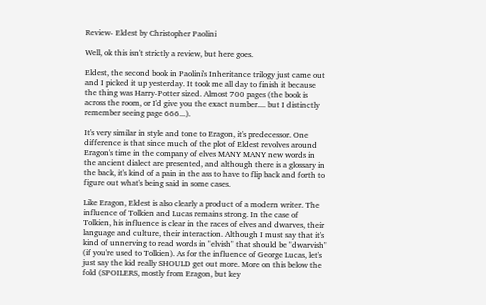Review- Eldest by Christopher Paolini

Well, ok this isn't strictly a review, but here goes.

Eldest, the second book in Paolini's Inheritance trilogy just came out and I picked it up yesterday. It took me all day to finish it because the thing was Harry-Potter sized. Almost 700 pages (the book is across the room, or I'd give you the exact number.... but I distinctly remember seeing page 666...).

It's very similar in style and tone to Eragon, it's predecessor. One difference is that since much of the plot of Eldest revolves around Eragon's time in the company of elves MANY MANY new words in the ancient dialect are presented, and although there is a glossary in the back, it's kind of a pain in the ass to have to flip back and forth to figure out what's being said in some cases.

Like Eragon, Eldest is also clearly a product of a modern writer. The influence of Tolkien and Lucas remains strong. In the case of Tolkien, his influence is clear in the races of elves and dwarves, their language and culture, their interaction. Although I must say that it's kind of unnerving to read words in "elvish" that should be "dwarvish" (if you're used to Tolkien). As for the influence of George Lucas, let's just say the kid really SHOULD get out more. More on this below the fold (SPOILERS, mostly from Eragon, but key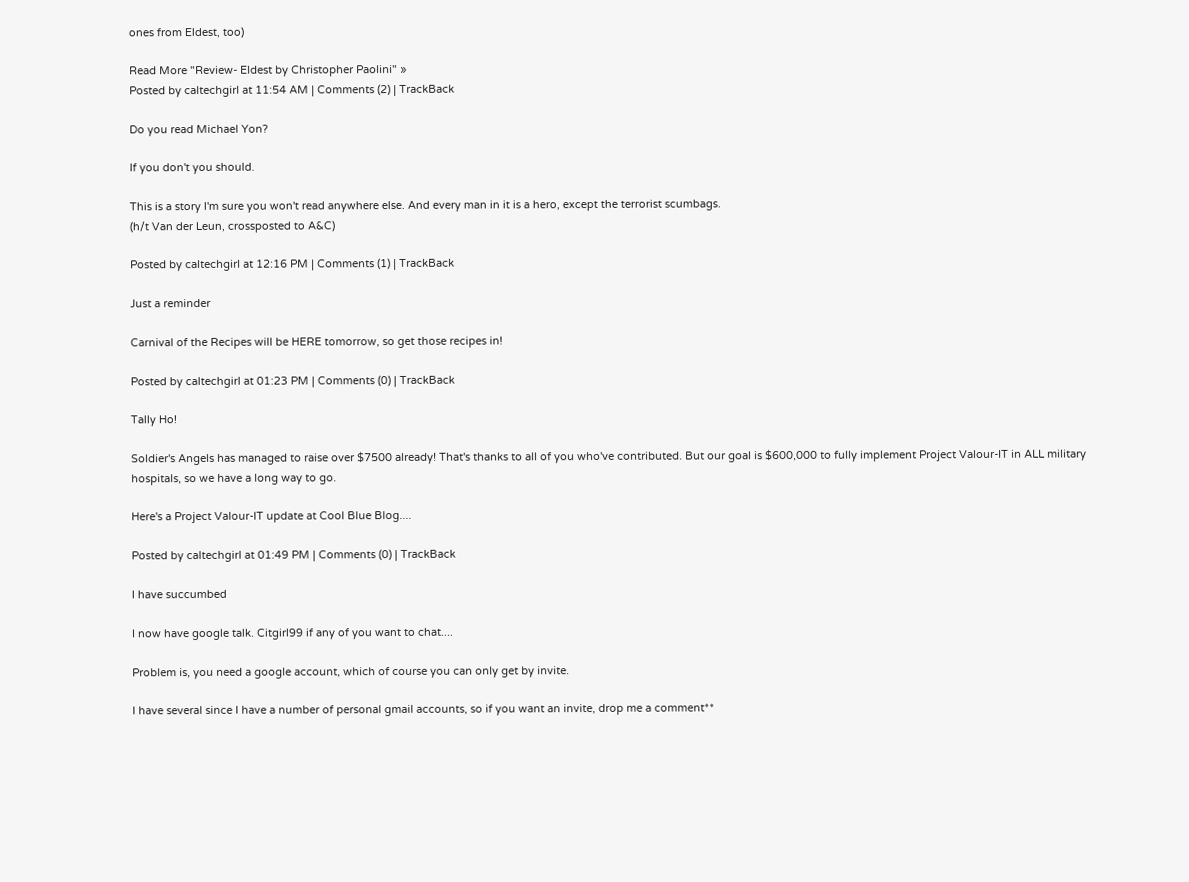ones from Eldest, too)

Read More "Review- Eldest by Christopher Paolini" »
Posted by caltechgirl at 11:54 AM | Comments (2) | TrackBack

Do you read Michael Yon?

If you don't you should.

This is a story I'm sure you won't read anywhere else. And every man in it is a hero, except the terrorist scumbags.
(h/t Van der Leun, crossposted to A&C)

Posted by caltechgirl at 12:16 PM | Comments (1) | TrackBack

Just a reminder

Carnival of the Recipes will be HERE tomorrow, so get those recipes in!

Posted by caltechgirl at 01:23 PM | Comments (0) | TrackBack

Tally Ho!

Soldier's Angels has managed to raise over $7500 already! That's thanks to all of you who've contributed. But our goal is $600,000 to fully implement Project Valour-IT in ALL military hospitals, so we have a long way to go.

Here's a Project Valour-IT update at Cool Blue Blog....

Posted by caltechgirl at 01:49 PM | Comments (0) | TrackBack

I have succumbed

I now have google talk. Citgirl99 if any of you want to chat....

Problem is, you need a google account, which of course you can only get by invite.

I have several since I have a number of personal gmail accounts, so if you want an invite, drop me a comment**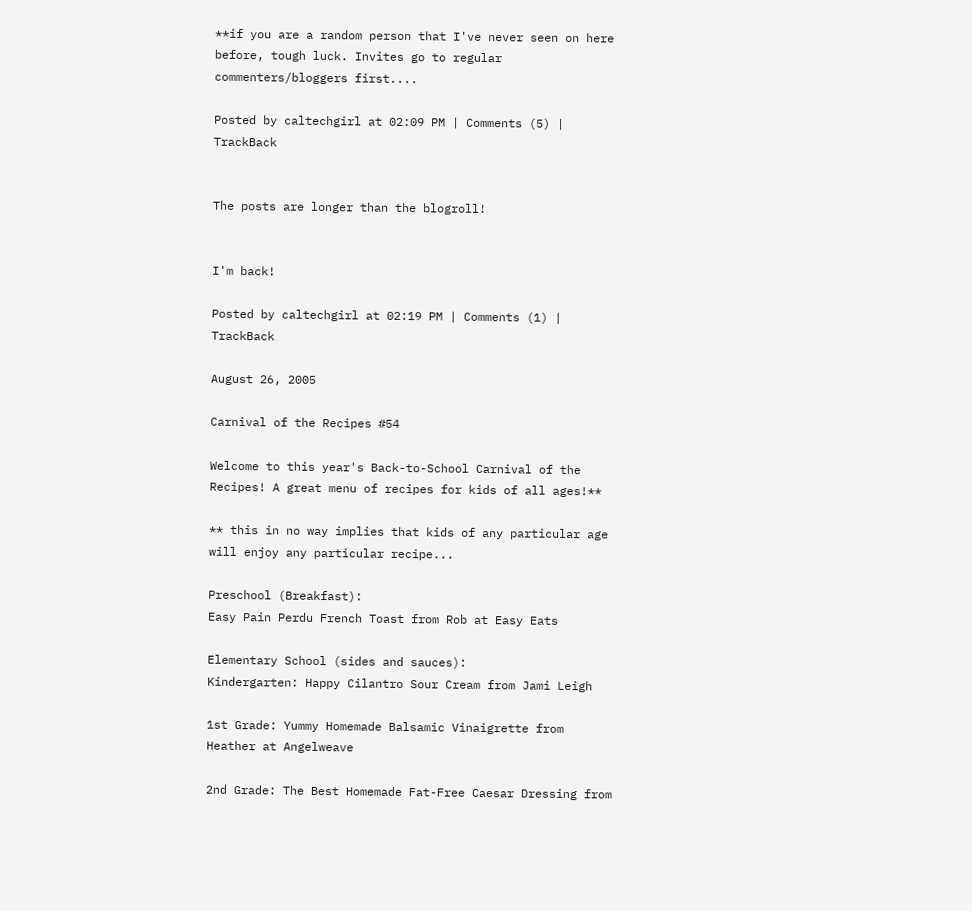**if you are a random person that I've never seen on here before, tough luck. Invites go to regular commenters/bloggers first....

Posted by caltechgirl at 02:09 PM | Comments (5) | TrackBack


The posts are longer than the blogroll!


I'm back!

Posted by caltechgirl at 02:19 PM | Comments (1) | TrackBack

August 26, 2005

Carnival of the Recipes #54

Welcome to this year's Back-to-School Carnival of the Recipes! A great menu of recipes for kids of all ages!**

** this in no way implies that kids of any particular age will enjoy any particular recipe...

Preschool (Breakfast):
Easy Pain Perdu French Toast from Rob at Easy Eats

Elementary School (sides and sauces):
Kindergarten: Happy Cilantro Sour Cream from Jami Leigh

1st Grade: Yummy Homemade Balsamic Vinaigrette from Heather at Angelweave

2nd Grade: The Best Homemade Fat-Free Caesar Dressing from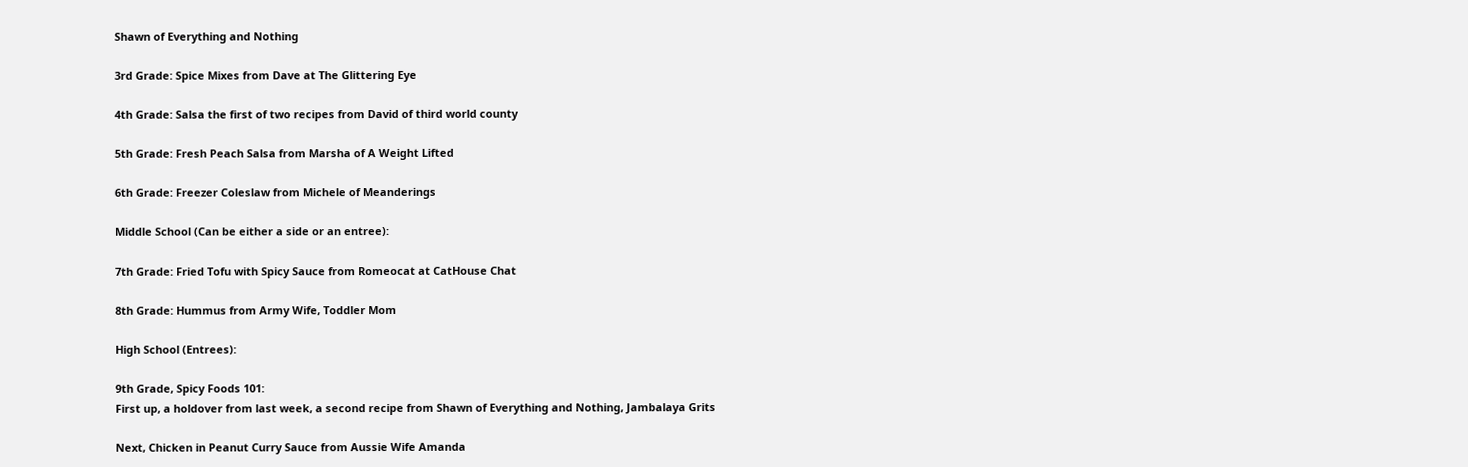Shawn of Everything and Nothing

3rd Grade: Spice Mixes from Dave at The Glittering Eye

4th Grade: Salsa the first of two recipes from David of third world county

5th Grade: Fresh Peach Salsa from Marsha of A Weight Lifted

6th Grade: Freezer Coleslaw from Michele of Meanderings

Middle School (Can be either a side or an entree):

7th Grade: Fried Tofu with Spicy Sauce from Romeocat at CatHouse Chat

8th Grade: Hummus from Army Wife, Toddler Mom

High School (Entrees):

9th Grade, Spicy Foods 101:
First up, a holdover from last week, a second recipe from Shawn of Everything and Nothing, Jambalaya Grits

Next, Chicken in Peanut Curry Sauce from Aussie Wife Amanda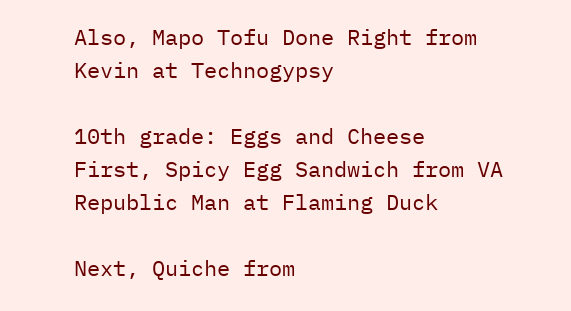Also, Mapo Tofu Done Right from Kevin at Technogypsy

10th grade: Eggs and Cheese
First, Spicy Egg Sandwich from VA Republic Man at Flaming Duck

Next, Quiche from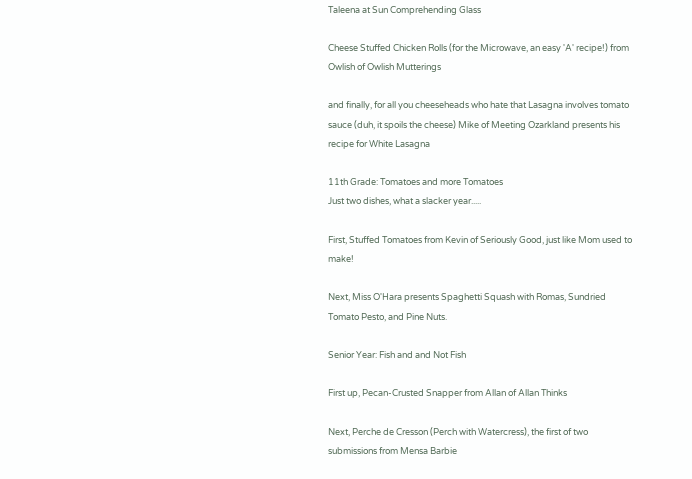Taleena at Sun Comprehending Glass

Cheese Stuffed Chicken Rolls (for the Microwave, an easy 'A' recipe!) from Owlish of Owlish Mutterings

and finally, for all you cheeseheads who hate that Lasagna involves tomato sauce (duh, it spoils the cheese) Mike of Meeting Ozarkland presents his recipe for White Lasagna

11th Grade: Tomatoes and more Tomatoes
Just two dishes, what a slacker year.....

First, Stuffed Tomatoes from Kevin of Seriously Good, just like Mom used to make!

Next, Miss O'Hara presents Spaghetti Squash with Romas, Sundried Tomato Pesto, and Pine Nuts.

Senior Year: Fish and and Not Fish

First up, Pecan-Crusted Snapper from Allan of Allan Thinks

Next, Perche de Cresson (Perch with Watercress), the first of two submissions from Mensa Barbie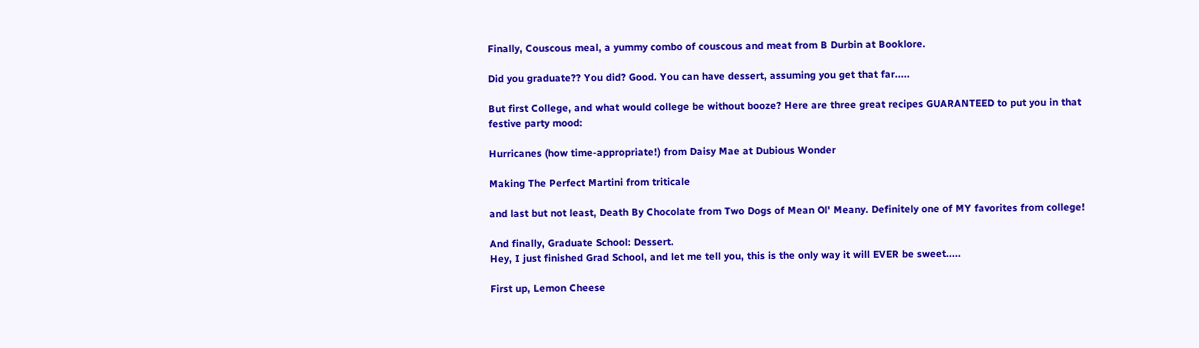Finally, Couscous meal, a yummy combo of couscous and meat from B Durbin at Booklore.

Did you graduate?? You did? Good. You can have dessert, assuming you get that far.....

But first College, and what would college be without booze? Here are three great recipes GUARANTEED to put you in that festive party mood:

Hurricanes (how time-appropriate!) from Daisy Mae at Dubious Wonder

Making The Perfect Martini from triticale

and last but not least, Death By Chocolate from Two Dogs of Mean Ol' Meany. Definitely one of MY favorites from college!

And finally, Graduate School: Dessert.
Hey, I just finished Grad School, and let me tell you, this is the only way it will EVER be sweet.....

First up, Lemon Cheese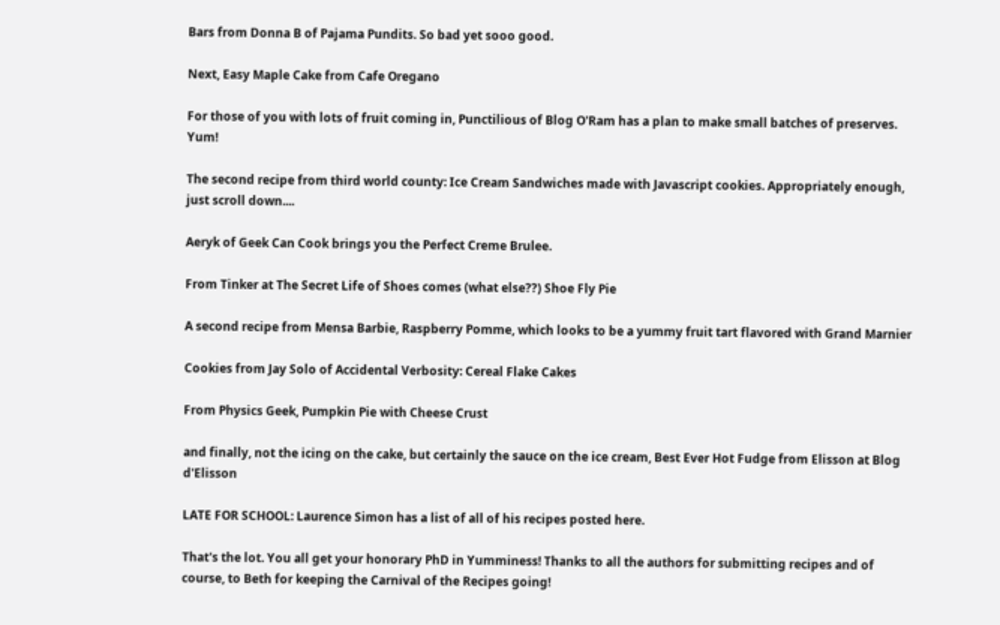Bars from Donna B of Pajama Pundits. So bad yet sooo good.

Next, Easy Maple Cake from Cafe Oregano

For those of you with lots of fruit coming in, Punctilious of Blog O'Ram has a plan to make small batches of preserves. Yum!

The second recipe from third world county: Ice Cream Sandwiches made with Javascript cookies. Appropriately enough, just scroll down....

Aeryk of Geek Can Cook brings you the Perfect Creme Brulee.

From Tinker at The Secret Life of Shoes comes (what else??) Shoe Fly Pie

A second recipe from Mensa Barbie, Raspberry Pomme, which looks to be a yummy fruit tart flavored with Grand Marnier

Cookies from Jay Solo of Accidental Verbosity: Cereal Flake Cakes

From Physics Geek, Pumpkin Pie with Cheese Crust

and finally, not the icing on the cake, but certainly the sauce on the ice cream, Best Ever Hot Fudge from Elisson at Blog d'Elisson

LATE FOR SCHOOL: Laurence Simon has a list of all of his recipes posted here.

That's the lot. You all get your honorary PhD in Yumminess! Thanks to all the authors for submitting recipes and of course, to Beth for keeping the Carnival of the Recipes going!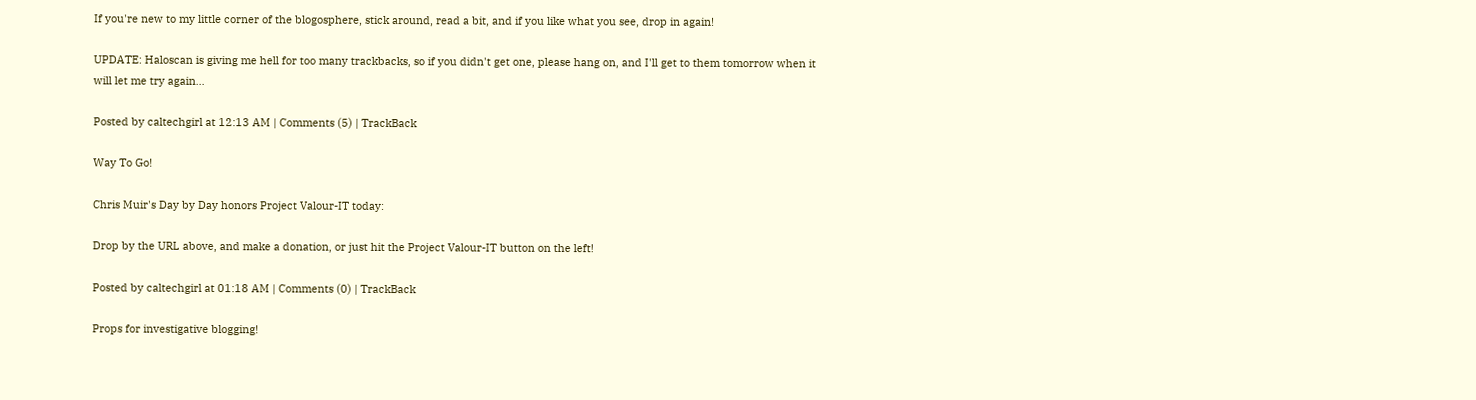If you're new to my little corner of the blogosphere, stick around, read a bit, and if you like what you see, drop in again!

UPDATE: Haloscan is giving me hell for too many trackbacks, so if you didn't get one, please hang on, and I'll get to them tomorrow when it will let me try again...

Posted by caltechgirl at 12:13 AM | Comments (5) | TrackBack

Way To Go!

Chris Muir's Day by Day honors Project Valour-IT today:

Drop by the URL above, and make a donation, or just hit the Project Valour-IT button on the left!

Posted by caltechgirl at 01:18 AM | Comments (0) | TrackBack

Props for investigative blogging!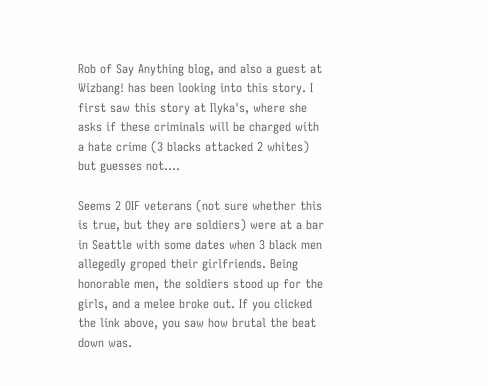Rob of Say Anything blog, and also a guest at Wizbang! has been looking into this story. I first saw this story at Ilyka's, where she asks if these criminals will be charged with a hate crime (3 blacks attacked 2 whites) but guesses not....

Seems 2 OIF veterans (not sure whether this is true, but they are soldiers) were at a bar in Seattle with some dates when 3 black men allegedly groped their girlfriends. Being honorable men, the soldiers stood up for the girls, and a melee broke out. If you clicked the link above, you saw how brutal the beat down was.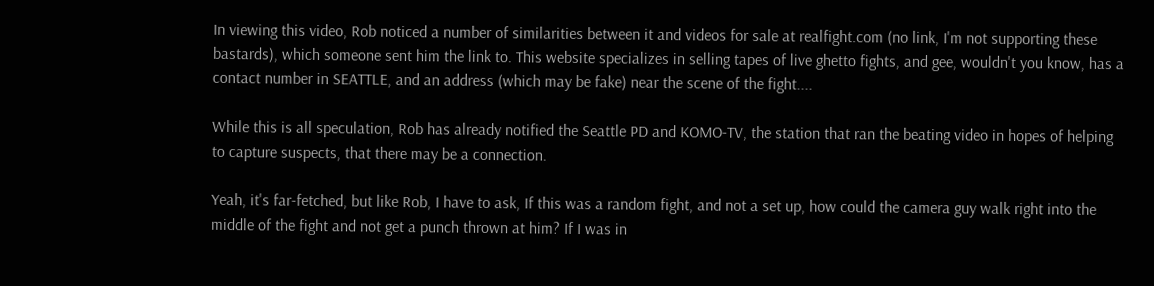In viewing this video, Rob noticed a number of similarities between it and videos for sale at realfight.com (no link, I'm not supporting these bastards), which someone sent him the link to. This website specializes in selling tapes of live ghetto fights, and gee, wouldn't you know, has a contact number in SEATTLE, and an address (which may be fake) near the scene of the fight....

While this is all speculation, Rob has already notified the Seattle PD and KOMO-TV, the station that ran the beating video in hopes of helping to capture suspects, that there may be a connection.

Yeah, it's far-fetched, but like Rob, I have to ask, If this was a random fight, and not a set up, how could the camera guy walk right into the middle of the fight and not get a punch thrown at him? If I was in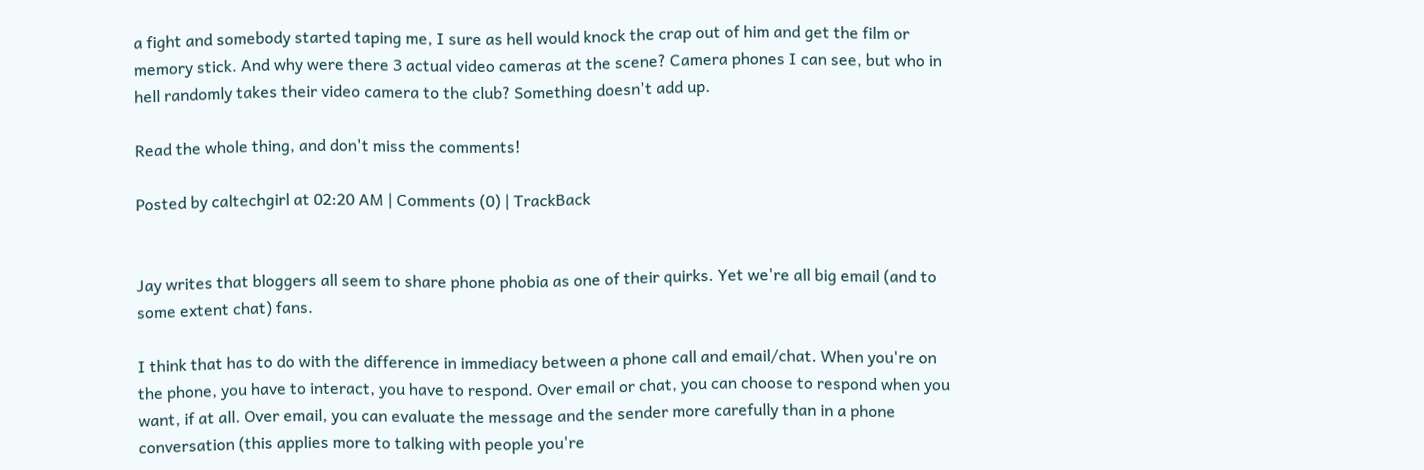a fight and somebody started taping me, I sure as hell would knock the crap out of him and get the film or memory stick. And why were there 3 actual video cameras at the scene? Camera phones I can see, but who in hell randomly takes their video camera to the club? Something doesn't add up.

Read the whole thing, and don't miss the comments!

Posted by caltechgirl at 02:20 AM | Comments (0) | TrackBack


Jay writes that bloggers all seem to share phone phobia as one of their quirks. Yet we're all big email (and to some extent chat) fans.

I think that has to do with the difference in immediacy between a phone call and email/chat. When you're on the phone, you have to interact, you have to respond. Over email or chat, you can choose to respond when you want, if at all. Over email, you can evaluate the message and the sender more carefully than in a phone conversation (this applies more to talking with people you're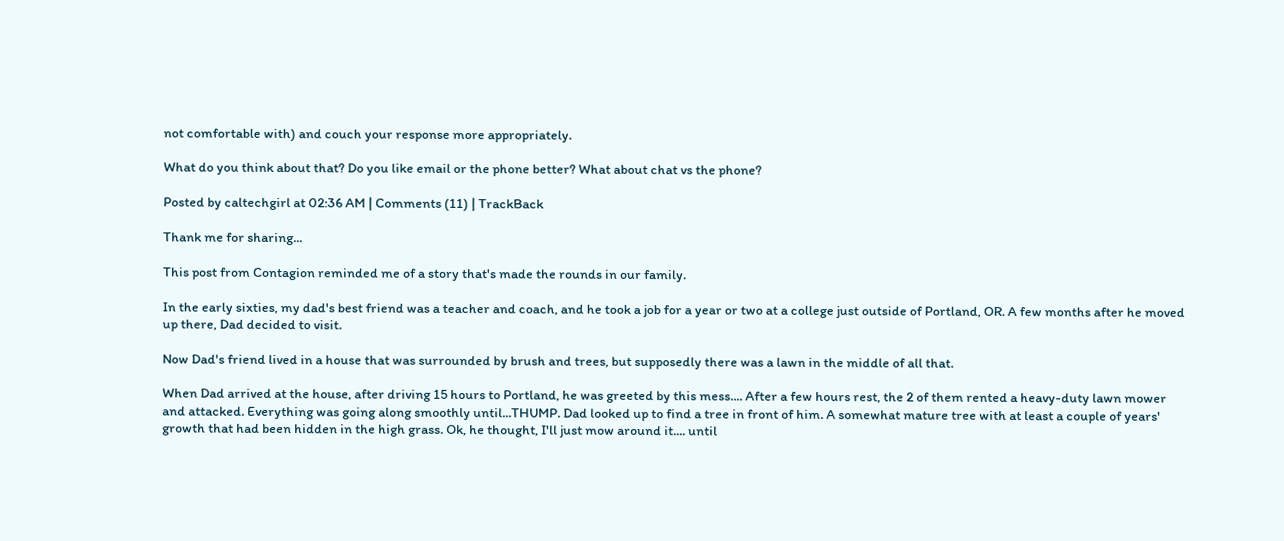not comfortable with) and couch your response more appropriately.

What do you think about that? Do you like email or the phone better? What about chat vs the phone?

Posted by caltechgirl at 02:36 AM | Comments (11) | TrackBack

Thank me for sharing...

This post from Contagion reminded me of a story that's made the rounds in our family.

In the early sixties, my dad's best friend was a teacher and coach, and he took a job for a year or two at a college just outside of Portland, OR. A few months after he moved up there, Dad decided to visit.

Now Dad's friend lived in a house that was surrounded by brush and trees, but supposedly there was a lawn in the middle of all that.

When Dad arrived at the house, after driving 15 hours to Portland, he was greeted by this mess.... After a few hours rest, the 2 of them rented a heavy-duty lawn mower and attacked. Everything was going along smoothly until...THUMP. Dad looked up to find a tree in front of him. A somewhat mature tree with at least a couple of years' growth that had been hidden in the high grass. Ok, he thought, I'll just mow around it.... until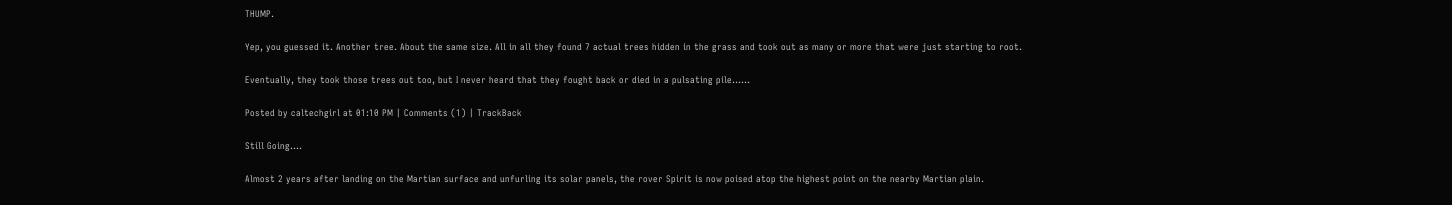THUMP.

Yep, you guessed it. Another tree. About the same size. All in all they found 7 actual trees hidden in the grass and took out as many or more that were just starting to root.

Eventually, they took those trees out too, but I never heard that they fought back or died in a pulsating pile......

Posted by caltechgirl at 01:10 PM | Comments (1) | TrackBack

Still Going....

Almost 2 years after landing on the Martian surface and unfurling its solar panels, the rover Spirit is now poised atop the highest point on the nearby Martian plain.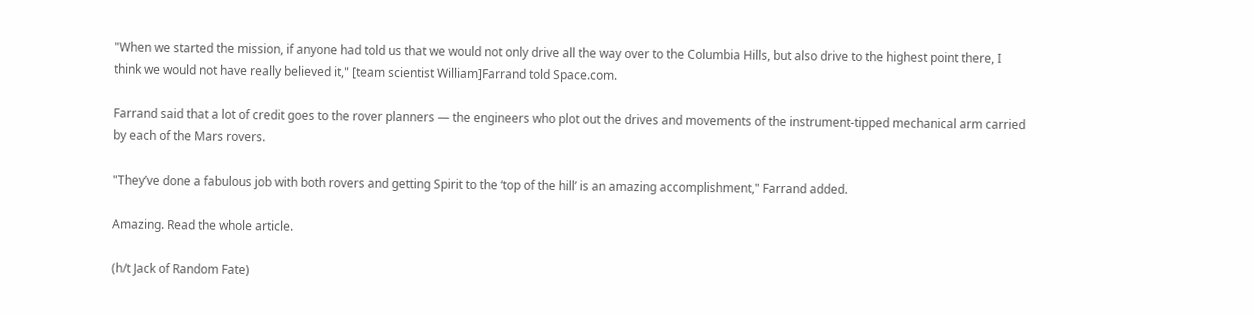"When we started the mission, if anyone had told us that we would not only drive all the way over to the Columbia Hills, but also drive to the highest point there, I think we would not have really believed it," [team scientist William]Farrand told Space.com.

Farrand said that a lot of credit goes to the rover planners — the engineers who plot out the drives and movements of the instrument-tipped mechanical arm carried by each of the Mars rovers.

"They’ve done a fabulous job with both rovers and getting Spirit to the ‘top of the hill’ is an amazing accomplishment," Farrand added.

Amazing. Read the whole article.

(h/t Jack of Random Fate)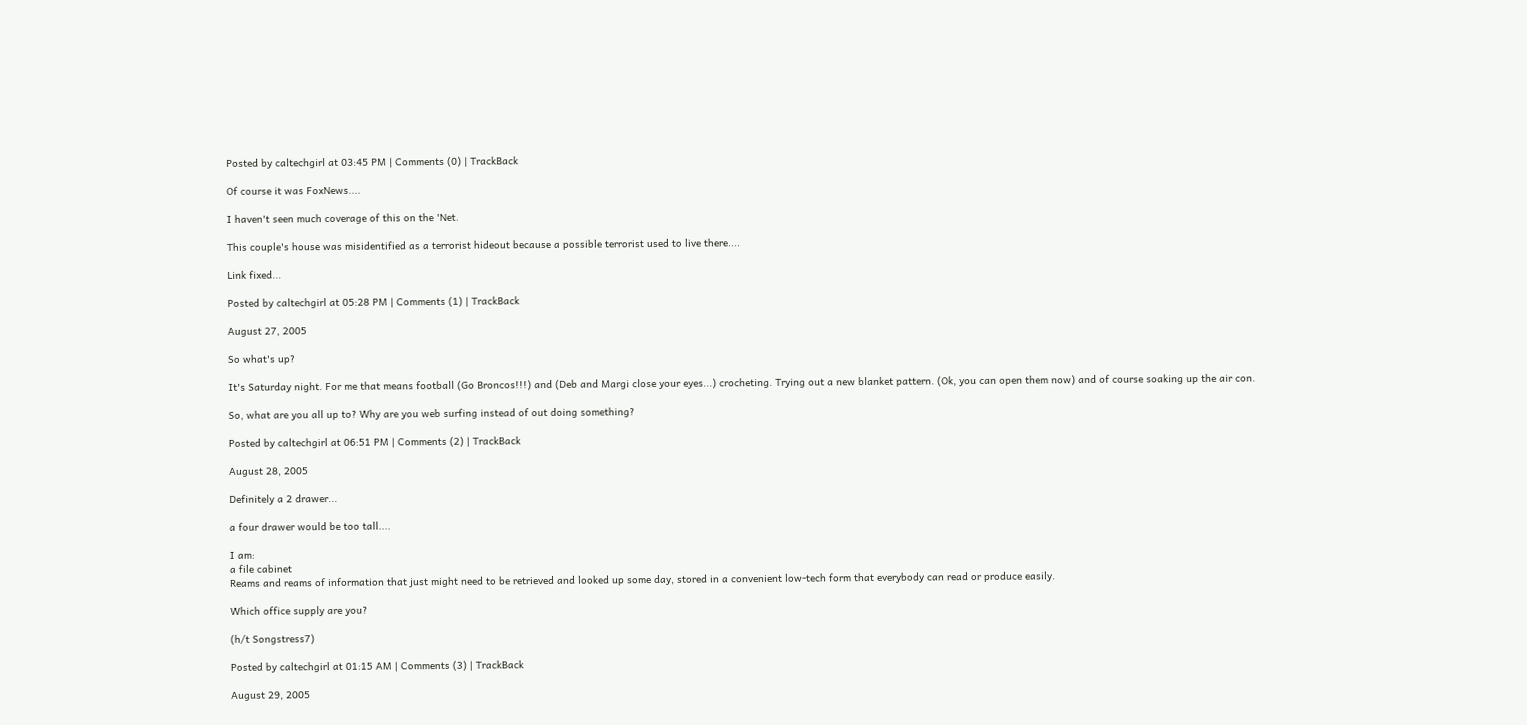Posted by caltechgirl at 03:45 PM | Comments (0) | TrackBack

Of course it was FoxNews....

I haven't seen much coverage of this on the 'Net.

This couple's house was misidentified as a terrorist hideout because a possible terrorist used to live there....

Link fixed...

Posted by caltechgirl at 05:28 PM | Comments (1) | TrackBack

August 27, 2005

So what's up?

It's Saturday night. For me that means football (Go Broncos!!!) and (Deb and Margi close your eyes...) crocheting. Trying out a new blanket pattern. (Ok, you can open them now) and of course soaking up the air con.

So, what are you all up to? Why are you web surfing instead of out doing something?

Posted by caltechgirl at 06:51 PM | Comments (2) | TrackBack

August 28, 2005

Definitely a 2 drawer...

a four drawer would be too tall....

I am:
a file cabinet
Reams and reams of information that just might need to be retrieved and looked up some day, stored in a convenient low-tech form that everybody can read or produce easily.

Which office supply are you?

(h/t Songstress7)

Posted by caltechgirl at 01:15 AM | Comments (3) | TrackBack

August 29, 2005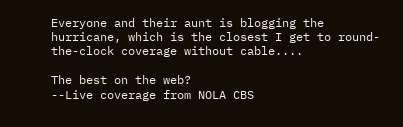Everyone and their aunt is blogging the hurricane, which is the closest I get to round-the-clock coverage without cable....

The best on the web?
--Live coverage from NOLA CBS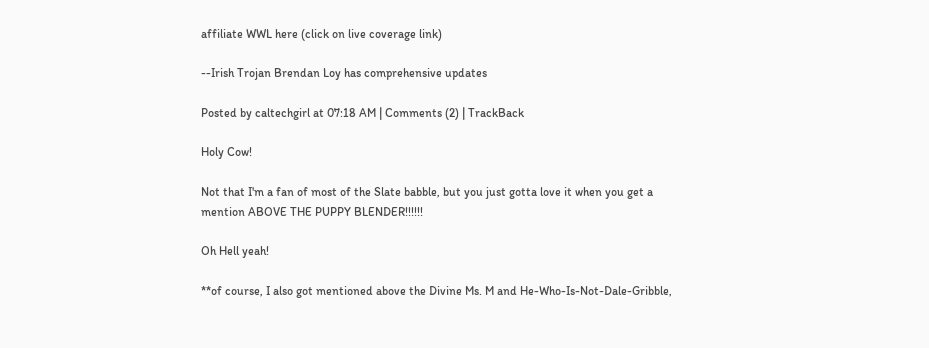affiliate WWL here (click on live coverage link)

--Irish Trojan Brendan Loy has comprehensive updates

Posted by caltechgirl at 07:18 AM | Comments (2) | TrackBack

Holy Cow!

Not that I'm a fan of most of the Slate babble, but you just gotta love it when you get a mention ABOVE THE PUPPY BLENDER!!!!!!

Oh Hell yeah!

**of course, I also got mentioned above the Divine Ms. M and He-Who-Is-Not-Dale-Gribble,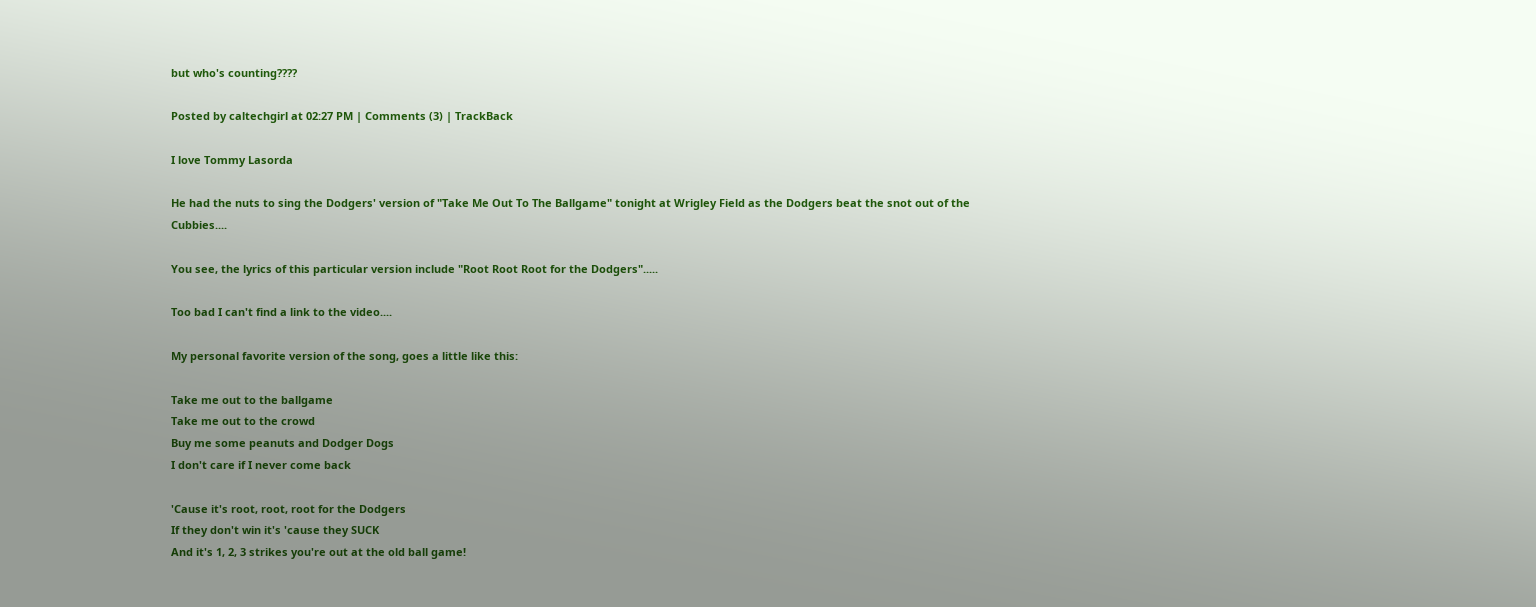but who's counting????

Posted by caltechgirl at 02:27 PM | Comments (3) | TrackBack

I love Tommy Lasorda

He had the nuts to sing the Dodgers' version of "Take Me Out To The Ballgame" tonight at Wrigley Field as the Dodgers beat the snot out of the Cubbies....

You see, the lyrics of this particular version include "Root Root Root for the Dodgers".....

Too bad I can't find a link to the video....

My personal favorite version of the song, goes a little like this:

Take me out to the ballgame
Take me out to the crowd
Buy me some peanuts and Dodger Dogs
I don't care if I never come back

'Cause it's root, root, root for the Dodgers
If they don't win it's 'cause they SUCK
And it's 1, 2, 3 strikes you're out at the old ball game!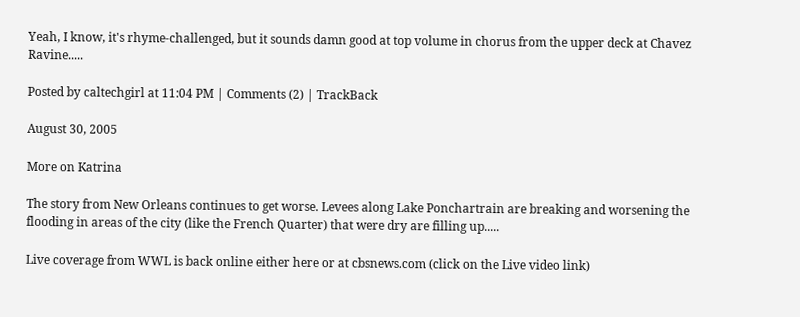Yeah, I know, it's rhyme-challenged, but it sounds damn good at top volume in chorus from the upper deck at Chavez Ravine.....

Posted by caltechgirl at 11:04 PM | Comments (2) | TrackBack

August 30, 2005

More on Katrina

The story from New Orleans continues to get worse. Levees along Lake Ponchartrain are breaking and worsening the flooding in areas of the city (like the French Quarter) that were dry are filling up.....

Live coverage from WWL is back online either here or at cbsnews.com (click on the Live video link)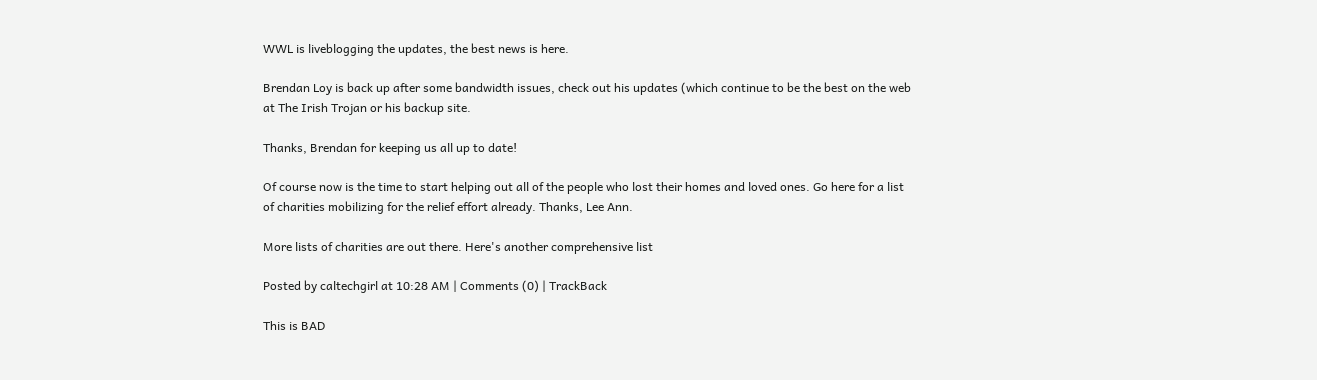WWL is liveblogging the updates, the best news is here.

Brendan Loy is back up after some bandwidth issues, check out his updates (which continue to be the best on the web at The Irish Trojan or his backup site.

Thanks, Brendan for keeping us all up to date!

Of course now is the time to start helping out all of the people who lost their homes and loved ones. Go here for a list of charities mobilizing for the relief effort already. Thanks, Lee Ann.

More lists of charities are out there. Here's another comprehensive list

Posted by caltechgirl at 10:28 AM | Comments (0) | TrackBack

This is BAD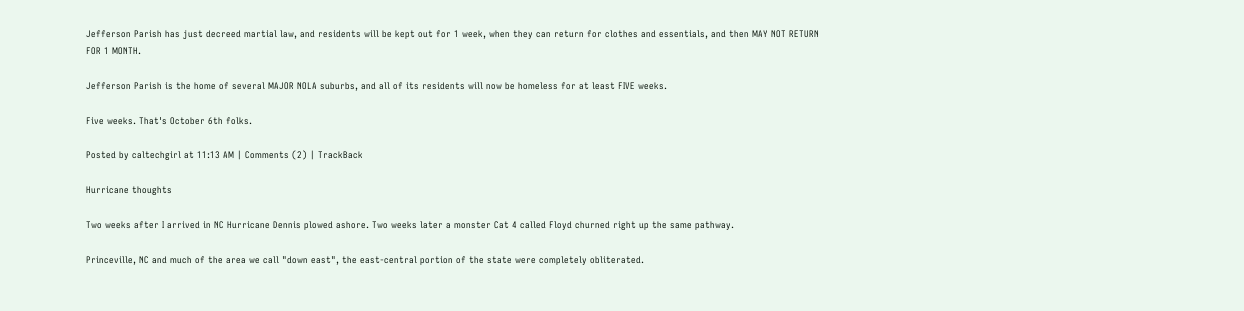Jefferson Parish has just decreed martial law, and residents will be kept out for 1 week, when they can return for clothes and essentials, and then MAY NOT RETURN FOR 1 MONTH.

Jefferson Parish is the home of several MAJOR NOLA suburbs, and all of its residents will now be homeless for at least FIVE weeks.

Five weeks. That's October 6th folks.

Posted by caltechgirl at 11:13 AM | Comments (2) | TrackBack

Hurricane thoughts

Two weeks after I arrived in NC Hurricane Dennis plowed ashore. Two weeks later a monster Cat 4 called Floyd churned right up the same pathway.

Princeville, NC and much of the area we call "down east", the east-central portion of the state were completely obliterated.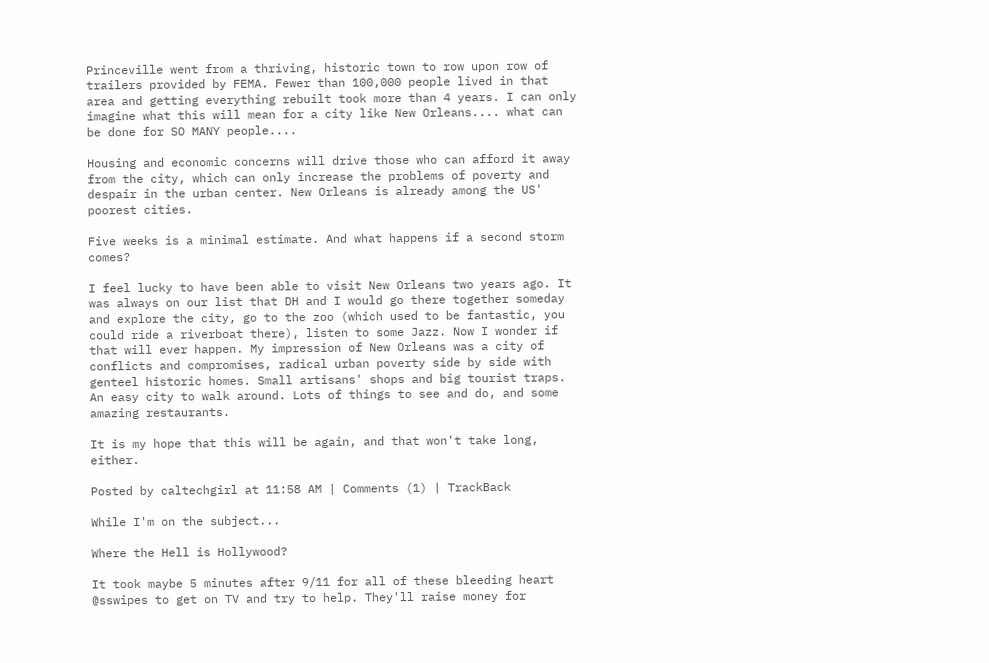Princeville went from a thriving, historic town to row upon row of trailers provided by FEMA. Fewer than 100,000 people lived in that area and getting everything rebuilt took more than 4 years. I can only imagine what this will mean for a city like New Orleans.... what can be done for SO MANY people....

Housing and economic concerns will drive those who can afford it away from the city, which can only increase the problems of poverty and despair in the urban center. New Orleans is already among the US' poorest cities.

Five weeks is a minimal estimate. And what happens if a second storm comes?

I feel lucky to have been able to visit New Orleans two years ago. It was always on our list that DH and I would go there together someday and explore the city, go to the zoo (which used to be fantastic, you could ride a riverboat there), listen to some Jazz. Now I wonder if that will ever happen. My impression of New Orleans was a city of conflicts and compromises, radical urban poverty side by side with genteel historic homes. Small artisans' shops and big tourist traps. An easy city to walk around. Lots of things to see and do, and some amazing restaurants.

It is my hope that this will be again, and that won't take long, either.

Posted by caltechgirl at 11:58 AM | Comments (1) | TrackBack

While I'm on the subject...

Where the Hell is Hollywood?

It took maybe 5 minutes after 9/11 for all of these bleeding heart @sswipes to get on TV and try to help. They'll raise money for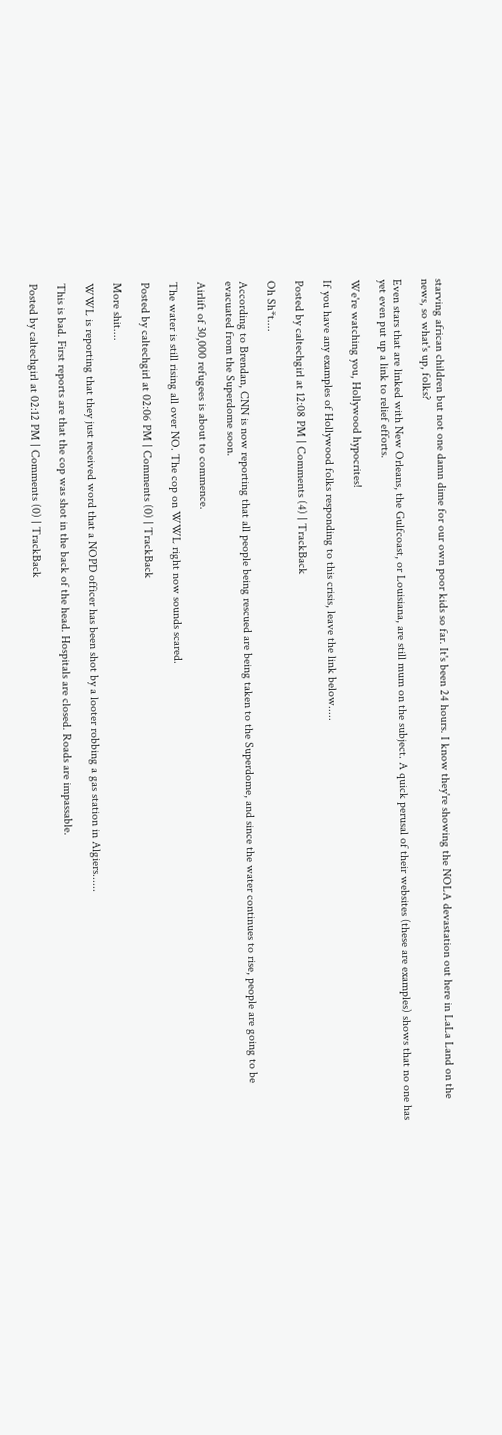starving african children but not one damn dime for our own poor kids so far. It's been 24 hours. I know they're showing the NOLA devastation out here in LaLa Land on the news, so what's up, folks?

Even stars that are linked with New Orleans, the Gulfcoast, or Louisiana, are still mum on the subject. A quick perusal of their websites (these are examples) shows that no one has yet even put up a link to relief efforts.

We're watching you, Hollywood hypocrites!

If you have any examples of Hollywood folks responding to this crisis, leave the link below.....

Posted by caltechgirl at 12:08 PM | Comments (4) | TrackBack

Oh Sh*t....

According to Brendan, CNN is now reporting that all people being rescued are being taken to the Superdome, and since the water continues to rise, people are going to be evacuated from the Superdome soon.

Airlift of 30,000 refugees is about to commence.

The water is still rising all over NO. The cop on WWL right now sounds scared.

Posted by caltechgirl at 02:06 PM | Comments (0) | TrackBack

More shit....

WWL is reporting that they just received word that a NOPD officer has been shot by a looter robbing a gas station in Algiers......

This is bad. First reports are that the cop was shot in the back of the head. Hospitals are closed. Roads are impassable.

Posted by caltechgirl at 02:12 PM | Comments (0) | TrackBack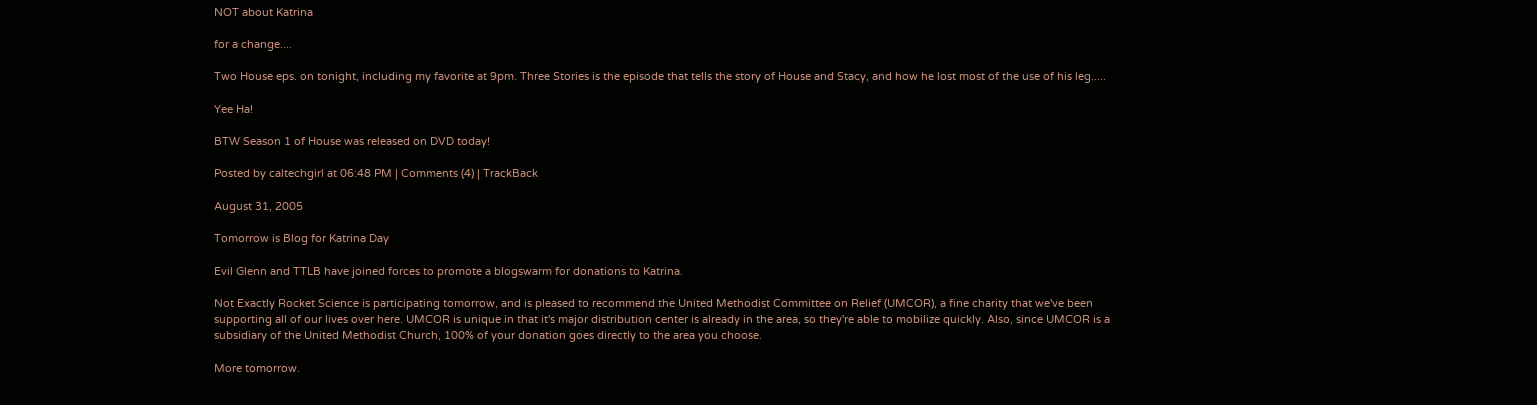NOT about Katrina

for a change....

Two House eps. on tonight, including my favorite at 9pm. Three Stories is the episode that tells the story of House and Stacy, and how he lost most of the use of his leg.....

Yee Ha!

BTW Season 1 of House was released on DVD today!

Posted by caltechgirl at 06:48 PM | Comments (4) | TrackBack

August 31, 2005

Tomorrow is Blog for Katrina Day

Evil Glenn and TTLB have joined forces to promote a blogswarm for donations to Katrina.

Not Exactly Rocket Science is participating tomorrow, and is pleased to recommend the United Methodist Committee on Relief (UMCOR), a fine charity that we've been supporting all of our lives over here. UMCOR is unique in that it's major distribution center is already in the area, so they're able to mobilize quickly. Also, since UMCOR is a subsidiary of the United Methodist Church, 100% of your donation goes directly to the area you choose.

More tomorrow.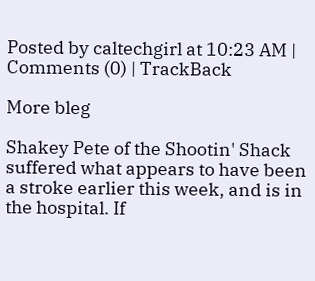Posted by caltechgirl at 10:23 AM | Comments (0) | TrackBack

More bleg

Shakey Pete of the Shootin' Shack suffered what appears to have been a stroke earlier this week, and is in the hospital. If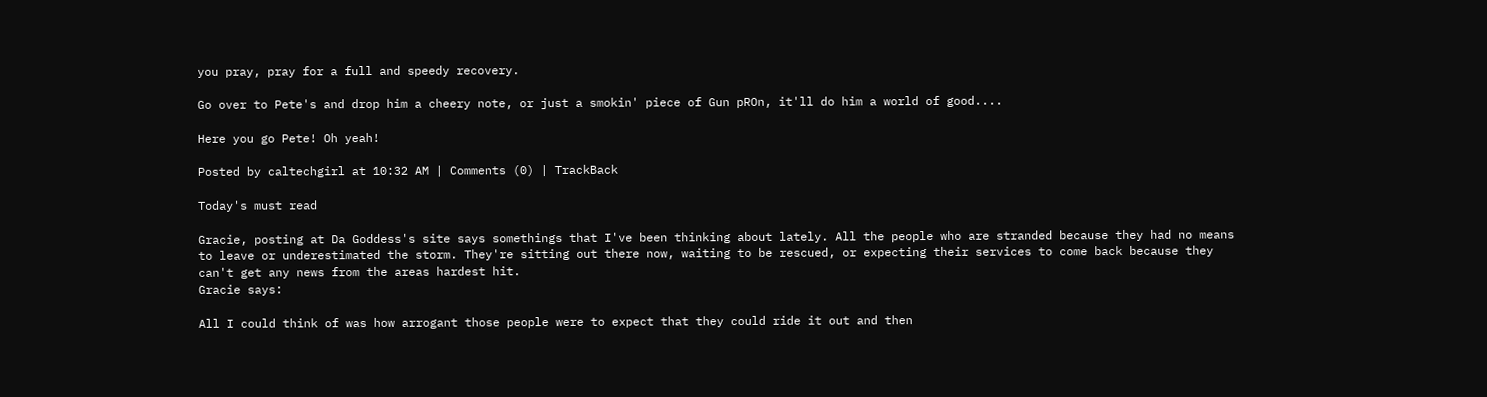you pray, pray for a full and speedy recovery.

Go over to Pete's and drop him a cheery note, or just a smokin' piece of Gun pROn, it'll do him a world of good....

Here you go Pete! Oh yeah!

Posted by caltechgirl at 10:32 AM | Comments (0) | TrackBack

Today's must read

Gracie, posting at Da Goddess's site says somethings that I've been thinking about lately. All the people who are stranded because they had no means to leave or underestimated the storm. They're sitting out there now, waiting to be rescued, or expecting their services to come back because they can't get any news from the areas hardest hit.
Gracie says:

All I could think of was how arrogant those people were to expect that they could ride it out and then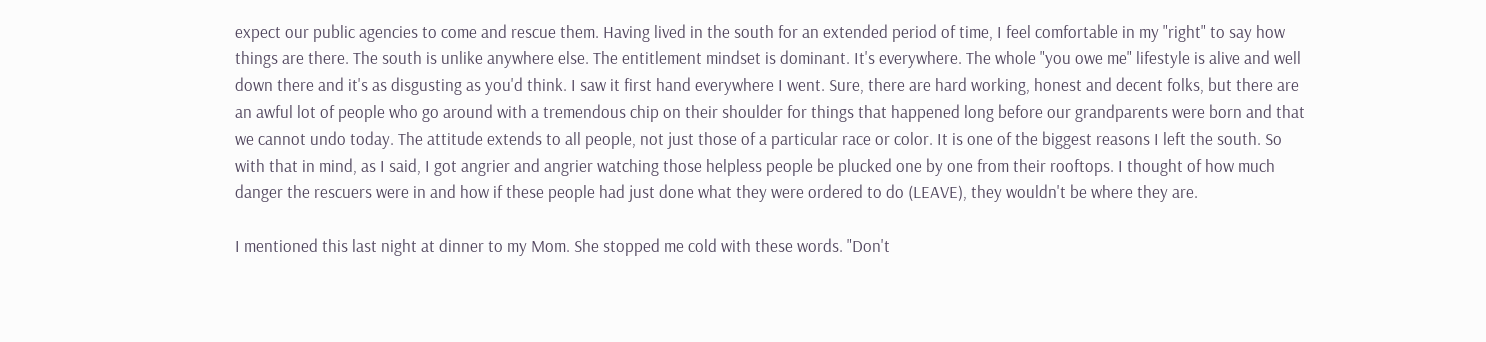expect our public agencies to come and rescue them. Having lived in the south for an extended period of time, I feel comfortable in my "right" to say how things are there. The south is unlike anywhere else. The entitlement mindset is dominant. It's everywhere. The whole "you owe me" lifestyle is alive and well down there and it's as disgusting as you'd think. I saw it first hand everywhere I went. Sure, there are hard working, honest and decent folks, but there are an awful lot of people who go around with a tremendous chip on their shoulder for things that happened long before our grandparents were born and that we cannot undo today. The attitude extends to all people, not just those of a particular race or color. It is one of the biggest reasons I left the south. So with that in mind, as I said, I got angrier and angrier watching those helpless people be plucked one by one from their rooftops. I thought of how much danger the rescuers were in and how if these people had just done what they were ordered to do (LEAVE), they wouldn't be where they are.

I mentioned this last night at dinner to my Mom. She stopped me cold with these words. "Don't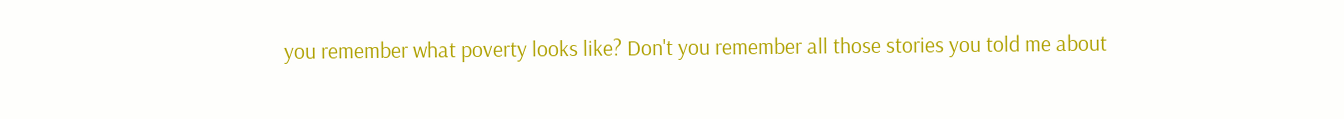you remember what poverty looks like? Don't you remember all those stories you told me about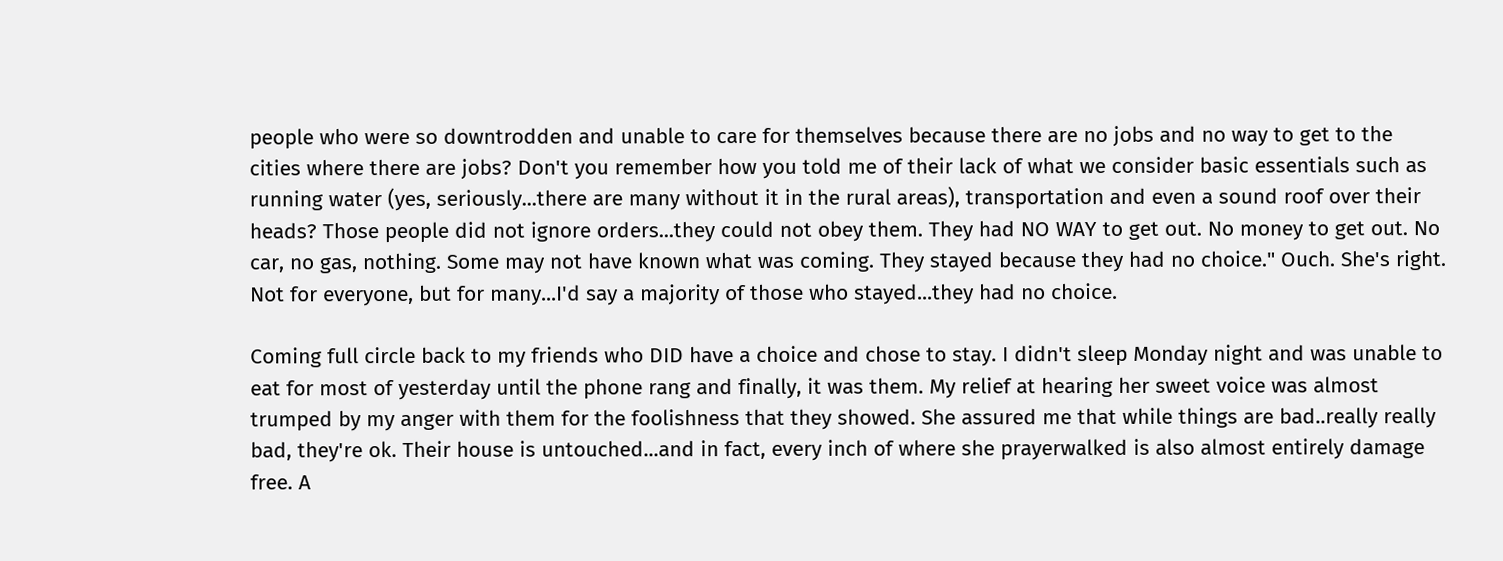people who were so downtrodden and unable to care for themselves because there are no jobs and no way to get to the cities where there are jobs? Don't you remember how you told me of their lack of what we consider basic essentials such as running water (yes, seriously...there are many without it in the rural areas), transportation and even a sound roof over their heads? Those people did not ignore orders...they could not obey them. They had NO WAY to get out. No money to get out. No car, no gas, nothing. Some may not have known what was coming. They stayed because they had no choice." Ouch. She's right. Not for everyone, but for many...I'd say a majority of those who stayed...they had no choice.

Coming full circle back to my friends who DID have a choice and chose to stay. I didn't sleep Monday night and was unable to eat for most of yesterday until the phone rang and finally, it was them. My relief at hearing her sweet voice was almost trumped by my anger with them for the foolishness that they showed. She assured me that while things are bad..really really bad, they're ok. Their house is untouched...and in fact, every inch of where she prayerwalked is also almost entirely damage free. A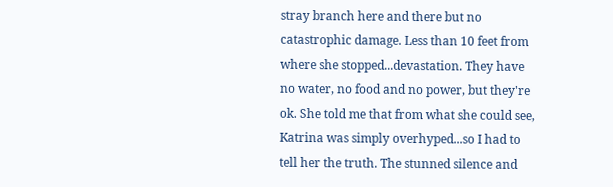stray branch here and there but no catastrophic damage. Less than 10 feet from where she stopped...devastation. They have no water, no food and no power, but they're ok. She told me that from what she could see, Katrina was simply overhyped...so I had to tell her the truth. The stunned silence and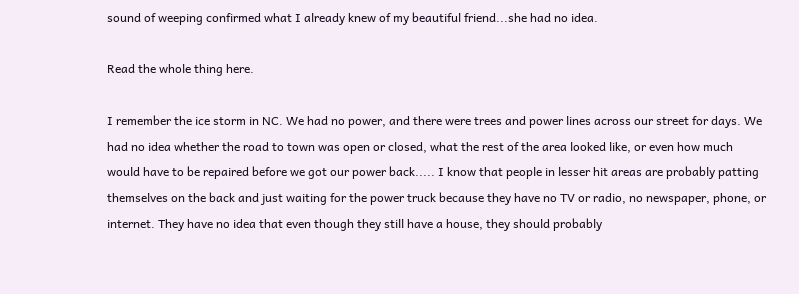sound of weeping confirmed what I already knew of my beautiful friend...she had no idea.

Read the whole thing here.

I remember the ice storm in NC. We had no power, and there were trees and power lines across our street for days. We had no idea whether the road to town was open or closed, what the rest of the area looked like, or even how much would have to be repaired before we got our power back..... I know that people in lesser hit areas are probably patting themselves on the back and just waiting for the power truck because they have no TV or radio, no newspaper, phone, or internet. They have no idea that even though they still have a house, they should probably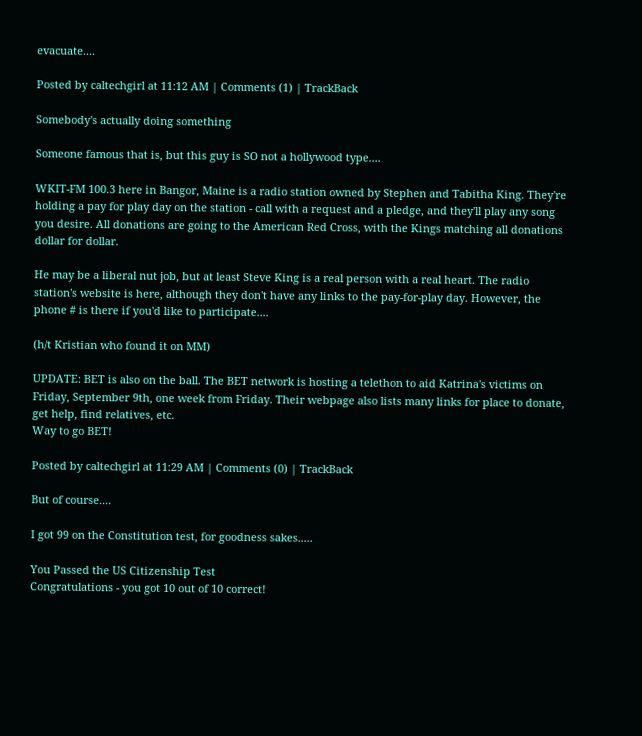evacuate....

Posted by caltechgirl at 11:12 AM | Comments (1) | TrackBack

Somebody's actually doing something

Someone famous that is, but this guy is SO not a hollywood type....

WKIT-FM 100.3 here in Bangor, Maine is a radio station owned by Stephen and Tabitha King. They're holding a pay for play day on the station - call with a request and a pledge, and they'll play any song you desire. All donations are going to the American Red Cross, with the Kings matching all donations dollar for dollar.

He may be a liberal nut job, but at least Steve King is a real person with a real heart. The radio station's website is here, although they don't have any links to the pay-for-play day. However, the phone # is there if you'd like to participate....

(h/t Kristian who found it on MM)

UPDATE: BET is also on the ball. The BET network is hosting a telethon to aid Katrina's victims on Friday, September 9th, one week from Friday. Their webpage also lists many links for place to donate, get help, find relatives, etc.
Way to go BET!

Posted by caltechgirl at 11:29 AM | Comments (0) | TrackBack

But of course....

I got 99 on the Constitution test, for goodness sakes.....

You Passed the US Citizenship Test
Congratulations - you got 10 out of 10 correct!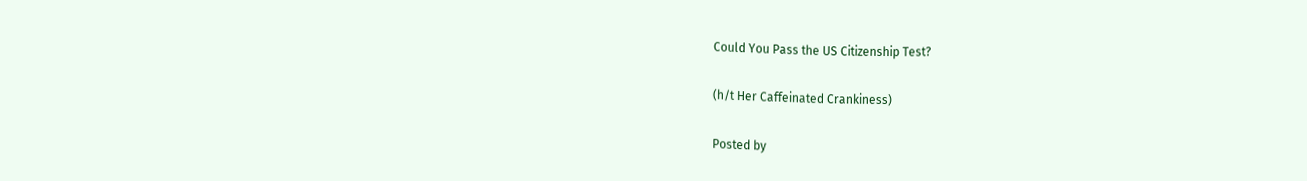Could You Pass the US Citizenship Test?

(h/t Her Caffeinated Crankiness)

Posted by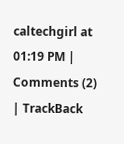caltechgirl at 01:19 PM | Comments (2) | TrackBack